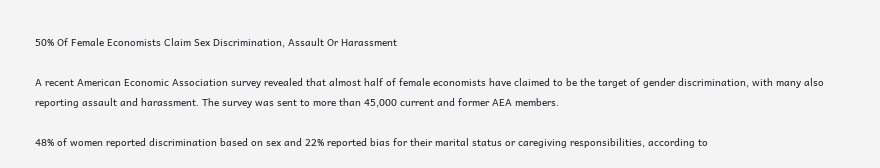50% Of Female Economists Claim Sex Discrimination, Assault Or Harassment

A recent American Economic Association survey revealed that almost half of female economists have claimed to be the target of gender discrimination, with many also reporting assault and harassment. The survey was sent to more than 45,000 current and former AEA members.

48% of women reported discrimination based on sex and 22% reported bias for their marital status or caregiving responsibilities, according to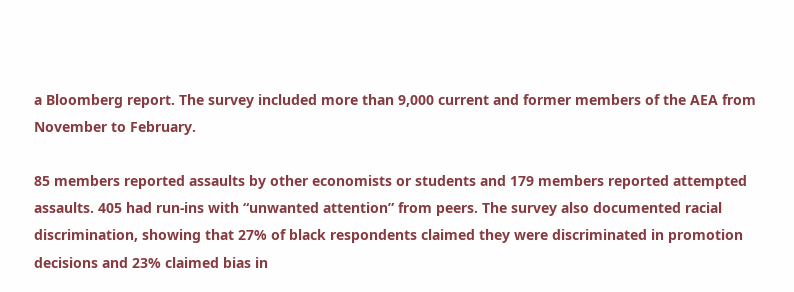a Bloomberg report. The survey included more than 9,000 current and former members of the AEA from November to February.

85 members reported assaults by other economists or students and 179 members reported attempted assaults. 405 had run-ins with “unwanted attention” from peers. The survey also documented racial discrimination, showing that 27% of black respondents claimed they were discriminated in promotion decisions and 23% claimed bias in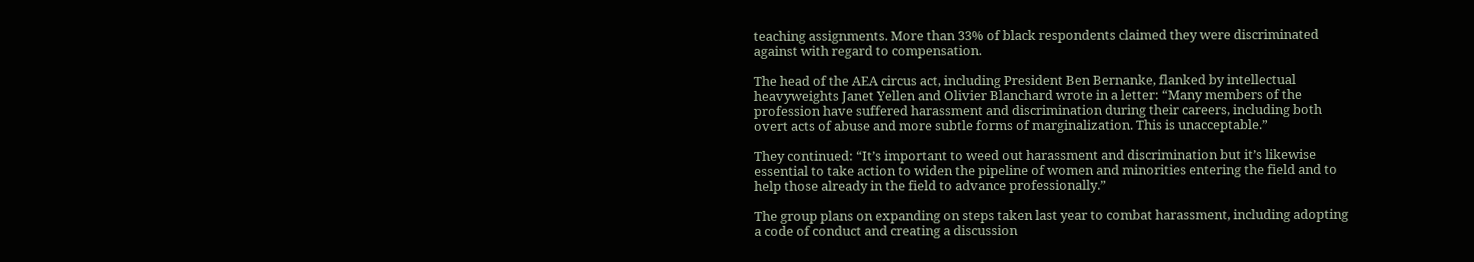teaching assignments. More than 33% of black respondents claimed they were discriminated against with regard to compensation.

The head of the AEA circus act, including President Ben Bernanke, flanked by intellectual heavyweights Janet Yellen and Olivier Blanchard wrote in a letter: “Many members of the profession have suffered harassment and discrimination during their careers, including both overt acts of abuse and more subtle forms of marginalization. This is unacceptable.”

They continued: “It’s important to weed out harassment and discrimination but it’s likewise essential to take action to widen the pipeline of women and minorities entering the field and to help those already in the field to advance professionally.”

The group plans on expanding on steps taken last year to combat harassment, including adopting a code of conduct and creating a discussion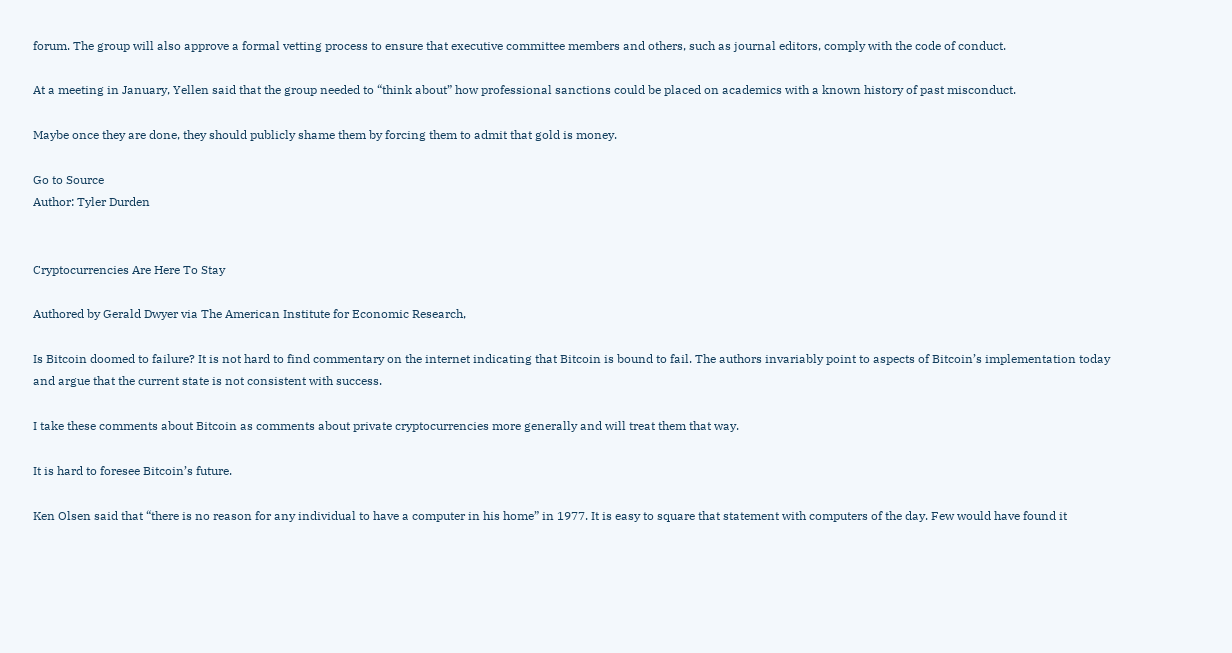forum. The group will also approve a formal vetting process to ensure that executive committee members and others, such as journal editors, comply with the code of conduct.

At a meeting in January, Yellen said that the group needed to “think about” how professional sanctions could be placed on academics with a known history of past misconduct.

Maybe once they are done, they should publicly shame them by forcing them to admit that gold is money.

Go to Source
Author: Tyler Durden


Cryptocurrencies Are Here To Stay

Authored by Gerald Dwyer via The American Institute for Economic Research,

Is Bitcoin doomed to failure? It is not hard to find commentary on the internet indicating that Bitcoin is bound to fail. The authors invariably point to aspects of Bitcoin’s implementation today and argue that the current state is not consistent with success.

I take these comments about Bitcoin as comments about private cryptocurrencies more generally and will treat them that way.

It is hard to foresee Bitcoin’s future.

Ken Olsen said that “there is no reason for any individual to have a computer in his home” in 1977. It is easy to square that statement with computers of the day. Few would have found it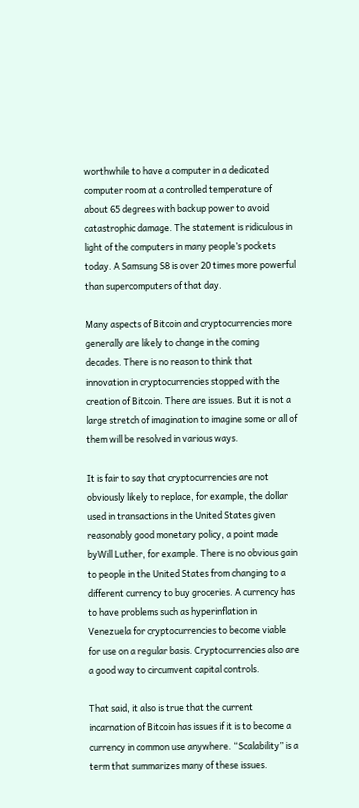worthwhile to have a computer in a dedicated computer room at a controlled temperature of about 65 degrees with backup power to avoid catastrophic damage. The statement is ridiculous in light of the computers in many people’s pockets today. A Samsung S8 is over 20 times more powerful than supercomputers of that day.

Many aspects of Bitcoin and cryptocurrencies more generally are likely to change in the coming decades. There is no reason to think that innovation in cryptocurrencies stopped with the creation of Bitcoin. There are issues. But it is not a large stretch of imagination to imagine some or all of them will be resolved in various ways.

It is fair to say that cryptocurrencies are not obviously likely to replace, for example, the dollar used in transactions in the United States given reasonably good monetary policy, a point made byWill Luther, for example. There is no obvious gain to people in the United States from changing to a different currency to buy groceries. A currency has to have problems such as hyperinflation in Venezuela for cryptocurrencies to become viable for use on a regular basis. Cryptocurrencies also are a good way to circumvent capital controls.

That said, it also is true that the current incarnation of Bitcoin has issues if it is to become a currency in common use anywhere. “Scalability” is a term that summarizes many of these issues.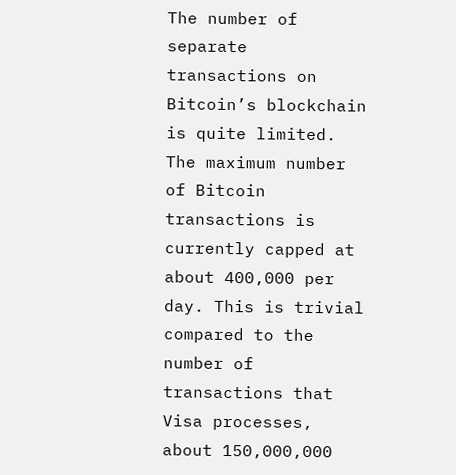The number of separate transactions on Bitcoin’s blockchain is quite limited. The maximum number of Bitcoin transactions is currently capped at about 400,000 per day. This is trivial compared to the number of transactions that Visa processes, about 150,000,000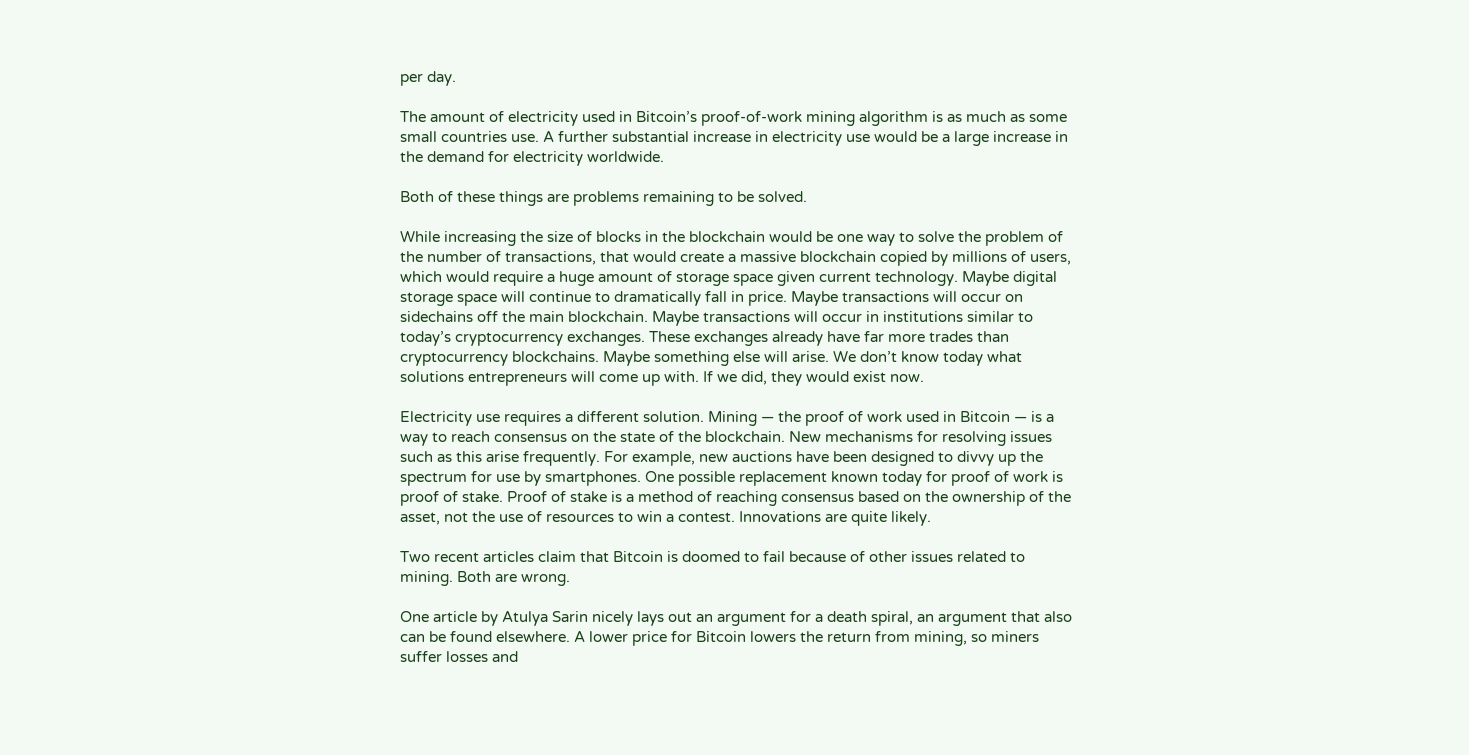per day.

The amount of electricity used in Bitcoin’s proof-of-work mining algorithm is as much as some small countries use. A further substantial increase in electricity use would be a large increase in the demand for electricity worldwide.

Both of these things are problems remaining to be solved.

While increasing the size of blocks in the blockchain would be one way to solve the problem of the number of transactions, that would create a massive blockchain copied by millions of users, which would require a huge amount of storage space given current technology. Maybe digital storage space will continue to dramatically fall in price. Maybe transactions will occur on sidechains off the main blockchain. Maybe transactions will occur in institutions similar to today’s cryptocurrency exchanges. These exchanges already have far more trades than cryptocurrency blockchains. Maybe something else will arise. We don’t know today what solutions entrepreneurs will come up with. If we did, they would exist now.

Electricity use requires a different solution. Mining — the proof of work used in Bitcoin — is a way to reach consensus on the state of the blockchain. New mechanisms for resolving issues such as this arise frequently. For example, new auctions have been designed to divvy up the spectrum for use by smartphones. One possible replacement known today for proof of work is proof of stake. Proof of stake is a method of reaching consensus based on the ownership of the asset, not the use of resources to win a contest. Innovations are quite likely.

Two recent articles claim that Bitcoin is doomed to fail because of other issues related to mining. Both are wrong.

One article by Atulya Sarin nicely lays out an argument for a death spiral, an argument that also can be found elsewhere. A lower price for Bitcoin lowers the return from mining, so miners suffer losses and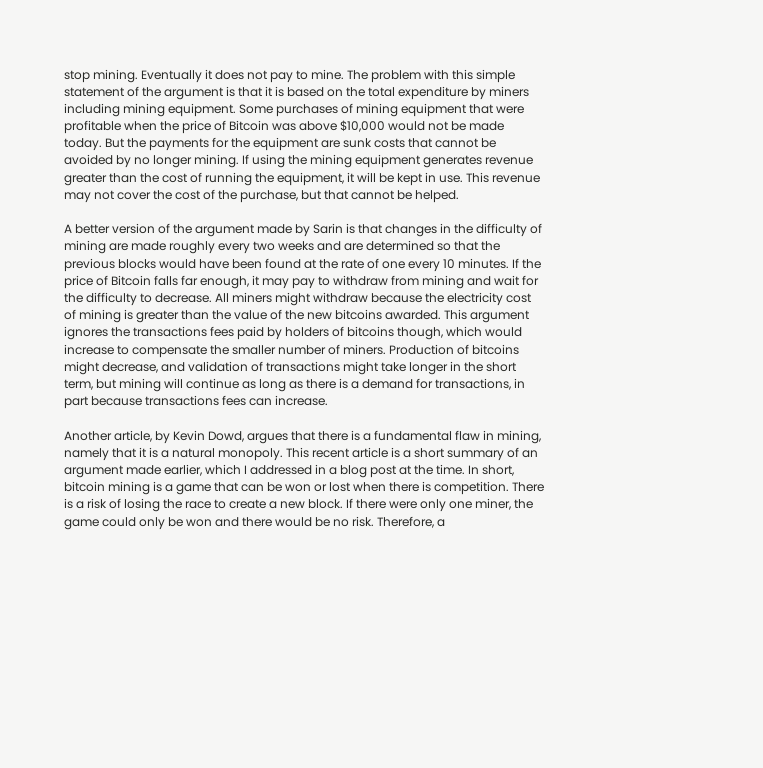stop mining. Eventually it does not pay to mine. The problem with this simple statement of the argument is that it is based on the total expenditure by miners including mining equipment. Some purchases of mining equipment that were profitable when the price of Bitcoin was above $10,000 would not be made today. But the payments for the equipment are sunk costs that cannot be avoided by no longer mining. If using the mining equipment generates revenue greater than the cost of running the equipment, it will be kept in use. This revenue may not cover the cost of the purchase, but that cannot be helped.

A better version of the argument made by Sarin is that changes in the difficulty of mining are made roughly every two weeks and are determined so that the previous blocks would have been found at the rate of one every 10 minutes. If the price of Bitcoin falls far enough, it may pay to withdraw from mining and wait for the difficulty to decrease. All miners might withdraw because the electricity cost of mining is greater than the value of the new bitcoins awarded. This argument ignores the transactions fees paid by holders of bitcoins though, which would increase to compensate the smaller number of miners. Production of bitcoins might decrease, and validation of transactions might take longer in the short term, but mining will continue as long as there is a demand for transactions, in part because transactions fees can increase.

Another article, by Kevin Dowd, argues that there is a fundamental flaw in mining, namely that it is a natural monopoly. This recent article is a short summary of an argument made earlier, which I addressed in a blog post at the time. In short, bitcoin mining is a game that can be won or lost when there is competition. There is a risk of losing the race to create a new block. If there were only one miner, the game could only be won and there would be no risk. Therefore, a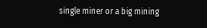single miner or a big mining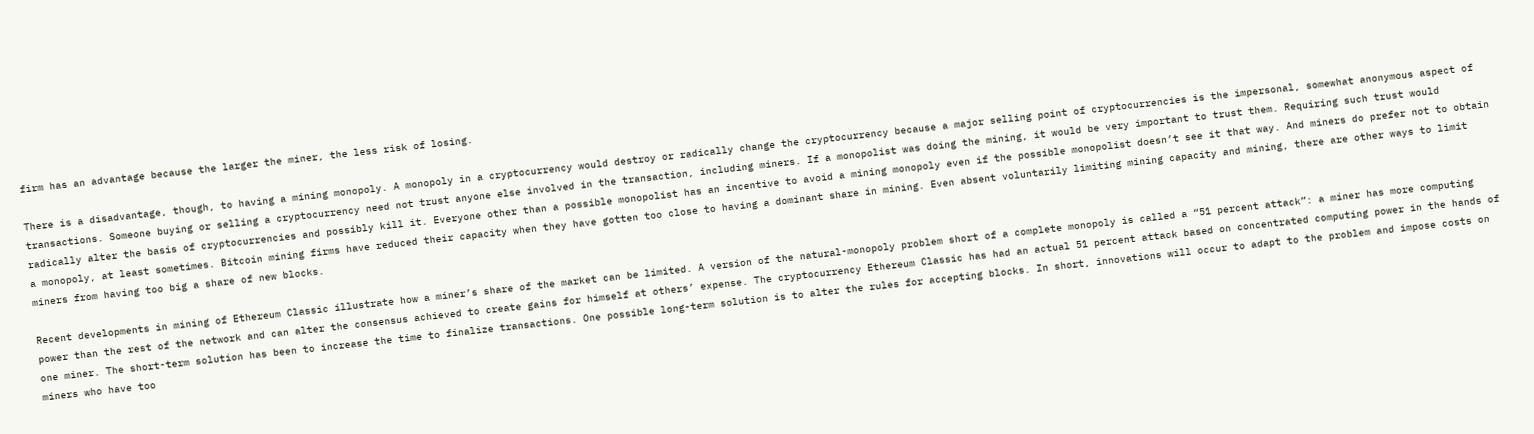firm has an advantage because the larger the miner, the less risk of losing.

There is a disadvantage, though, to having a mining monopoly. A monopoly in a cryptocurrency would destroy or radically change the cryptocurrency because a major selling point of cryptocurrencies is the impersonal, somewhat anonymous aspect of transactions. Someone buying or selling a cryptocurrency need not trust anyone else involved in the transaction, including miners. If a monopolist was doing the mining, it would be very important to trust them. Requiring such trust would radically alter the basis of cryptocurrencies and possibly kill it. Everyone other than a possible monopolist has an incentive to avoid a mining monopoly even if the possible monopolist doesn’t see it that way. And miners do prefer not to obtain a monopoly, at least sometimes. Bitcoin mining firms have reduced their capacity when they have gotten too close to having a dominant share in mining. Even absent voluntarily limiting mining capacity and mining, there are other ways to limit miners from having too big a share of new blocks.

Recent developments in mining of Ethereum Classic illustrate how a miner’s share of the market can be limited. A version of the natural-monopoly problem short of a complete monopoly is called a “51 percent attack”: a miner has more computing power than the rest of the network and can alter the consensus achieved to create gains for himself at others’ expense. The cryptocurrency Ethereum Classic has had an actual 51 percent attack based on concentrated computing power in the hands of one miner. The short-term solution has been to increase the time to finalize transactions. One possible long-term solution is to alter the rules for accepting blocks. In short, innovations will occur to adapt to the problem and impose costs on miners who have too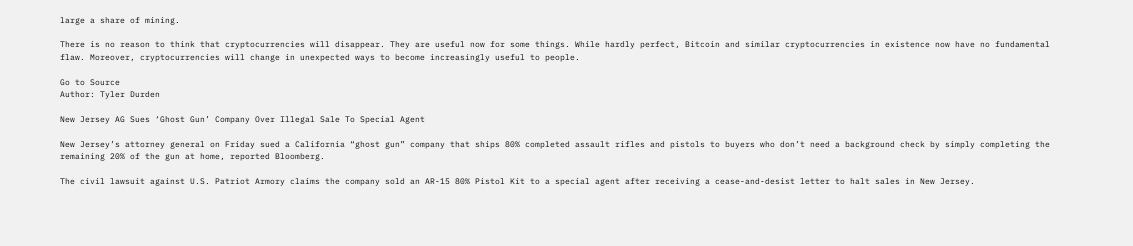large a share of mining.

There is no reason to think that cryptocurrencies will disappear. They are useful now for some things. While hardly perfect, Bitcoin and similar cryptocurrencies in existence now have no fundamental flaw. Moreover, cryptocurrencies will change in unexpected ways to become increasingly useful to people.

Go to Source
Author: Tyler Durden

New Jersey AG Sues ‘Ghost Gun’ Company Over Illegal Sale To Special Agent

New Jersey’s attorney general on Friday sued a California “ghost gun” company that ships 80% completed assault rifles and pistols to buyers who don’t need a background check by simply completing the remaining 20% of the gun at home, reported Bloomberg.

The civil lawsuit against U.S. Patriot Armory claims the company sold an AR-15 80% Pistol Kit to a special agent after receiving a cease-and-desist letter to halt sales in New Jersey.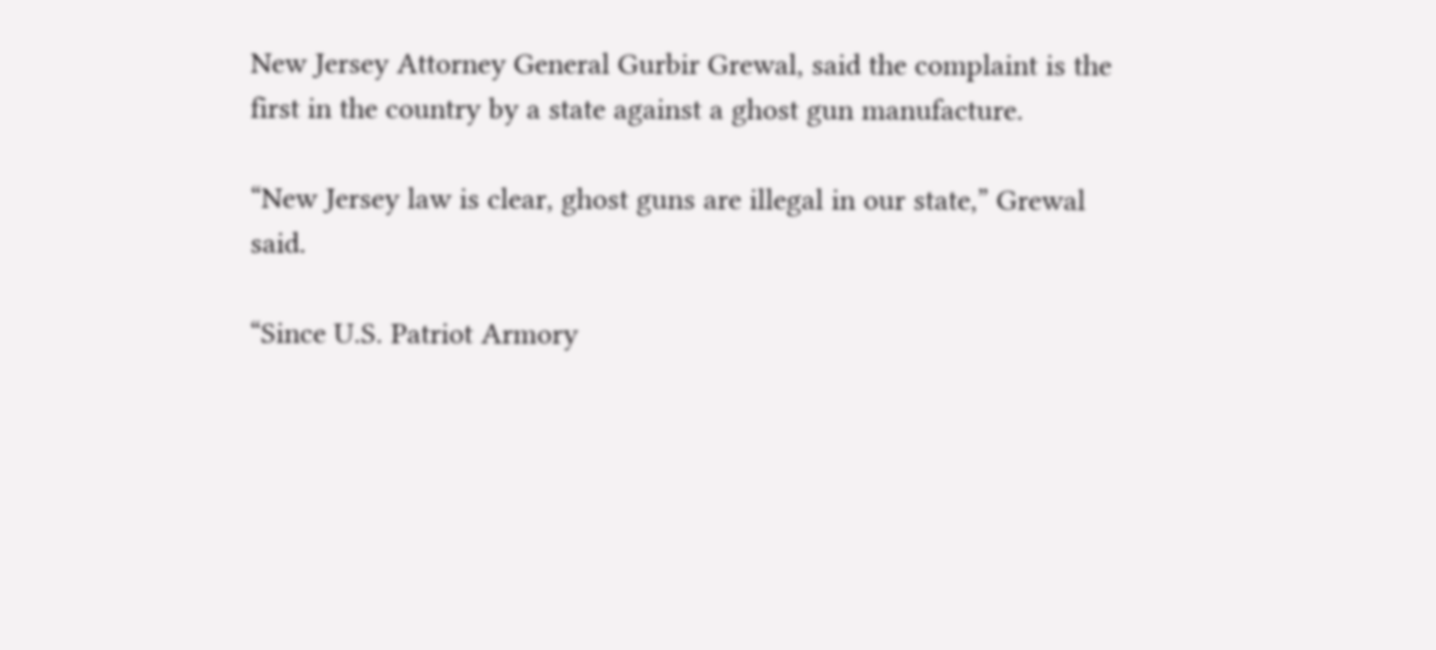New Jersey Attorney General Gurbir Grewal, said the complaint is the first in the country by a state against a ghost gun manufacture.

“New Jersey law is clear, ghost guns are illegal in our state,” Grewal said.

“Since U.S. Patriot Armory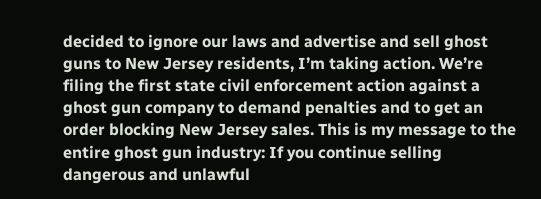decided to ignore our laws and advertise and sell ghost guns to New Jersey residents, I’m taking action. We’re filing the first state civil enforcement action against a ghost gun company to demand penalties and to get an order blocking New Jersey sales. This is my message to the entire ghost gun industry: If you continue selling dangerous and unlawful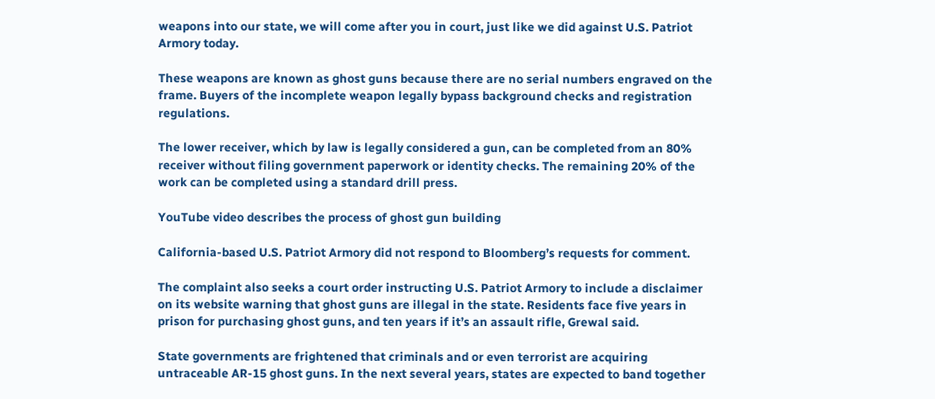weapons into our state, we will come after you in court, just like we did against U.S. Patriot Armory today.

These weapons are known as ghost guns because there are no serial numbers engraved on the frame. Buyers of the incomplete weapon legally bypass background checks and registration regulations.

The lower receiver, which by law is legally considered a gun, can be completed from an 80% receiver without filing government paperwork or identity checks. The remaining 20% of the work can be completed using a standard drill press.

YouTube video describes the process of ghost gun building

California-based U.S. Patriot Armory did not respond to Bloomberg’s requests for comment.

The complaint also seeks a court order instructing U.S. Patriot Armory to include a disclaimer on its website warning that ghost guns are illegal in the state. Residents face five years in prison for purchasing ghost guns, and ten years if it’s an assault rifle, Grewal said.

State governments are frightened that criminals and or even terrorist are acquiring untraceable AR-15 ghost guns. In the next several years, states are expected to band together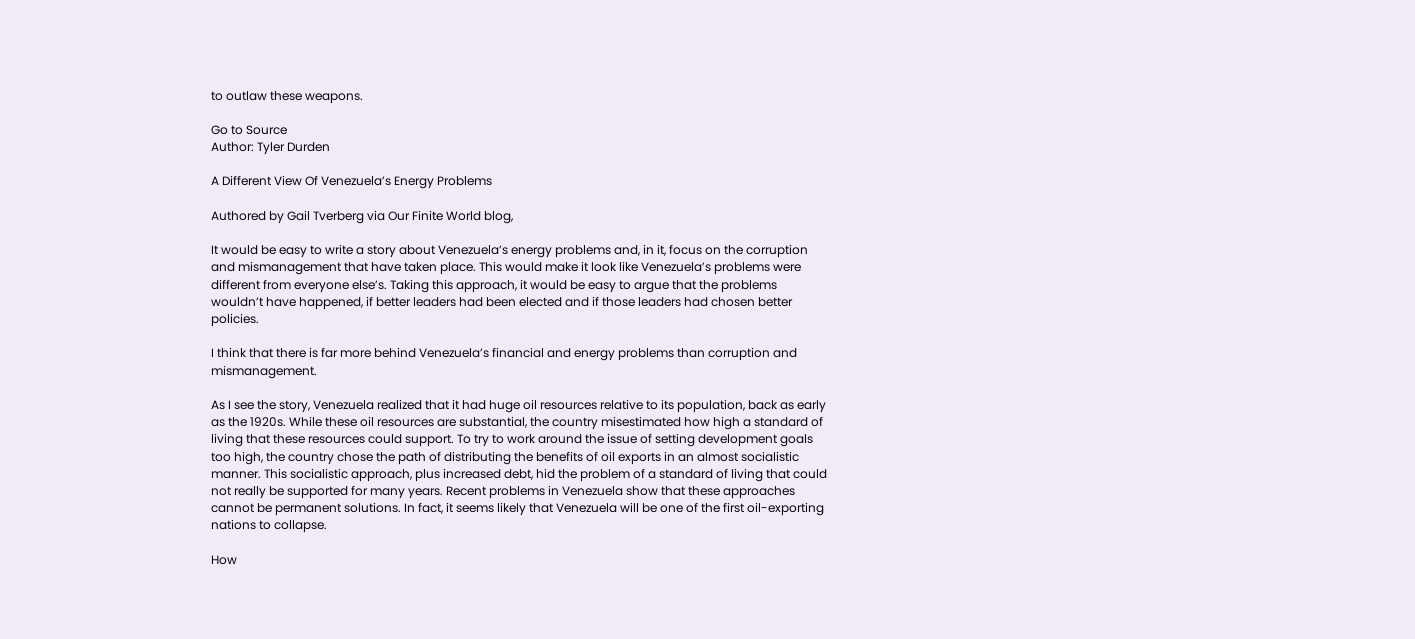to outlaw these weapons.

Go to Source
Author: Tyler Durden

A Different View Of Venezuela’s Energy Problems

Authored by Gail Tverberg via Our Finite World blog,

It would be easy to write a story about Venezuela’s energy problems and, in it, focus on the corruption and mismanagement that have taken place. This would make it look like Venezuela’s problems were different from everyone else’s. Taking this approach, it would be easy to argue that the problems wouldn’t have happened, if better leaders had been elected and if those leaders had chosen better policies.

I think that there is far more behind Venezuela’s financial and energy problems than corruption and mismanagement.

As I see the story, Venezuela realized that it had huge oil resources relative to its population, back as early as the 1920s. While these oil resources are substantial, the country misestimated how high a standard of living that these resources could support. To try to work around the issue of setting development goals too high, the country chose the path of distributing the benefits of oil exports in an almost socialistic manner. This socialistic approach, plus increased debt, hid the problem of a standard of living that could not really be supported for many years. Recent problems in Venezuela show that these approaches cannot be permanent solutions. In fact, it seems likely that Venezuela will be one of the first oil-exporting nations to collapse.

How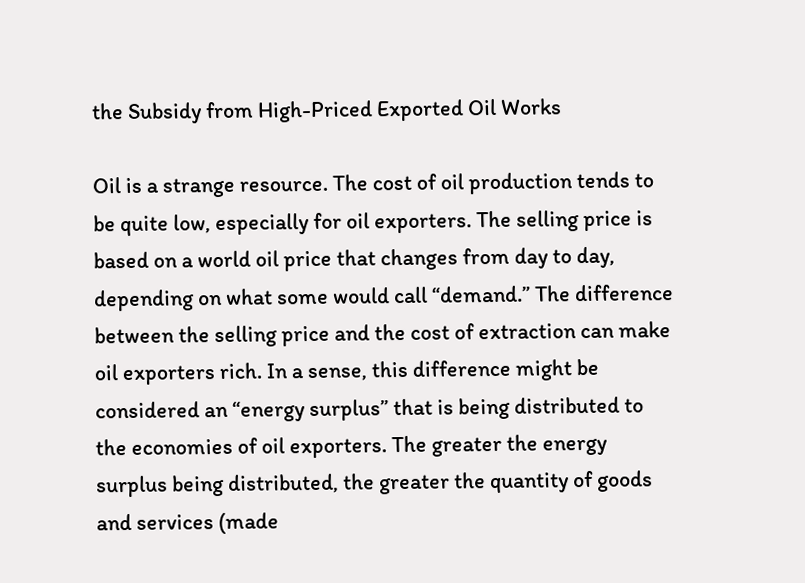the Subsidy from High-Priced Exported Oil Works

Oil is a strange resource. The cost of oil production tends to be quite low, especially for oil exporters. The selling price is based on a world oil price that changes from day to day, depending on what some would call “demand.” The difference between the selling price and the cost of extraction can make oil exporters rich. In a sense, this difference might be considered an “energy surplus” that is being distributed to the economies of oil exporters. The greater the energy surplus being distributed, the greater the quantity of goods and services (made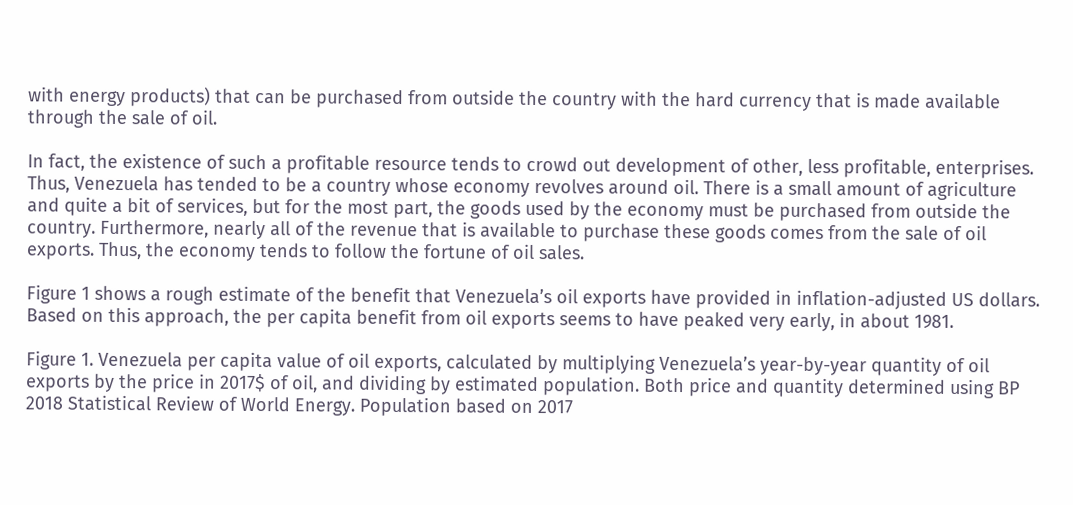with energy products) that can be purchased from outside the country with the hard currency that is made available through the sale of oil.

In fact, the existence of such a profitable resource tends to crowd out development of other, less profitable, enterprises. Thus, Venezuela has tended to be a country whose economy revolves around oil. There is a small amount of agriculture and quite a bit of services, but for the most part, the goods used by the economy must be purchased from outside the country. Furthermore, nearly all of the revenue that is available to purchase these goods comes from the sale of oil exports. Thus, the economy tends to follow the fortune of oil sales.

Figure 1 shows a rough estimate of the benefit that Venezuela’s oil exports have provided in inflation-adjusted US dollars. Based on this approach, the per capita benefit from oil exports seems to have peaked very early, in about 1981.

Figure 1. Venezuela per capita value of oil exports, calculated by multiplying Venezuela’s year-by-year quantity of oil exports by the price in 2017$ of oil, and dividing by estimated population. Both price and quantity determined using BP 2018 Statistical Review of World Energy. Population based on 2017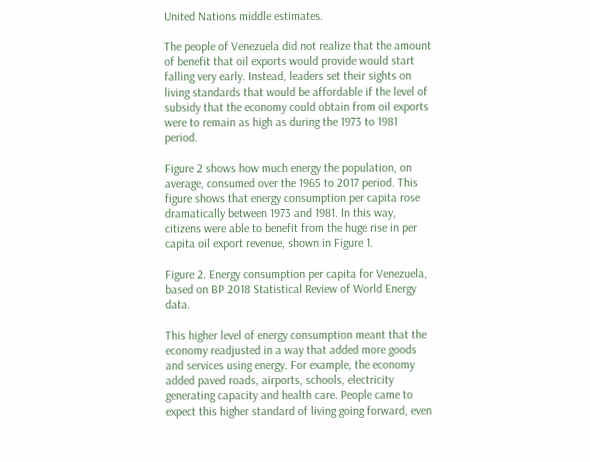United Nations middle estimates.

The people of Venezuela did not realize that the amount of benefit that oil exports would provide would start falling very early. Instead, leaders set their sights on living standards that would be affordable if the level of subsidy that the economy could obtain from oil exports were to remain as high as during the 1973 to 1981 period.

Figure 2 shows how much energy the population, on average, consumed over the 1965 to 2017 period. This figure shows that energy consumption per capita rose dramatically between 1973 and 1981. In this way, citizens were able to benefit from the huge rise in per capita oil export revenue, shown in Figure 1.

Figure 2. Energy consumption per capita for Venezuela, based on BP 2018 Statistical Review of World Energy data.

This higher level of energy consumption meant that the economy readjusted in a way that added more goods and services using energy. For example, the economy added paved roads, airports, schools, electricity generating capacity and health care. People came to expect this higher standard of living going forward, even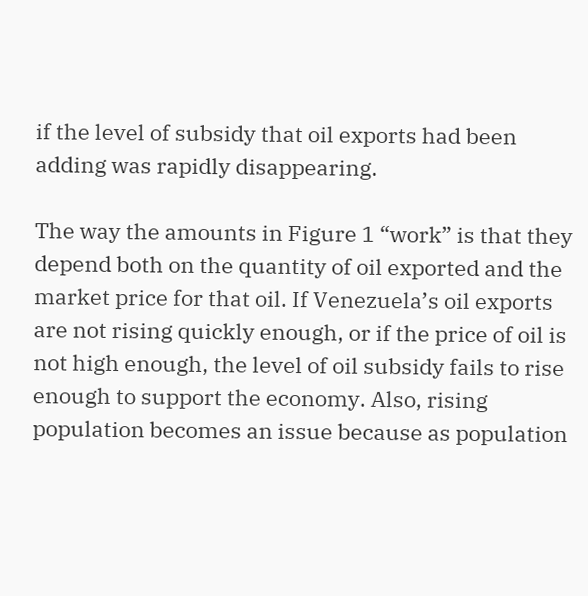if the level of subsidy that oil exports had been adding was rapidly disappearing.

The way the amounts in Figure 1 “work” is that they depend both on the quantity of oil exported and the market price for that oil. If Venezuela’s oil exports are not rising quickly enough, or if the price of oil is not high enough, the level of oil subsidy fails to rise enough to support the economy. Also, rising population becomes an issue because as population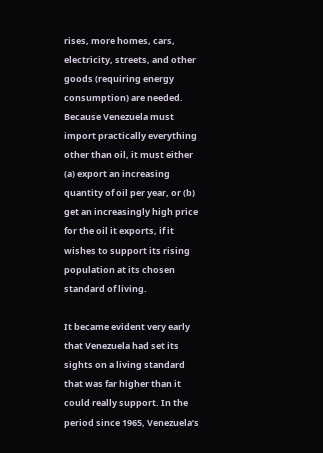rises, more homes, cars, electricity, streets, and other goods (requiring energy consumption) are needed. Because Venezuela must import practically everything other than oil, it must either (a) export an increasing quantity of oil per year, or (b) get an increasingly high price for the oil it exports, if it wishes to support its rising population at its chosen standard of living.

It became evident very early that Venezuela had set its sights on a living standard that was far higher than it could really support. In the period since 1965, Venezuela’s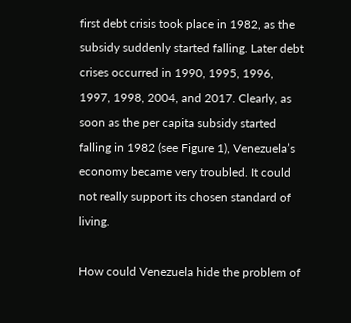first debt crisis took place in 1982, as the subsidy suddenly started falling. Later debt crises occurred in 1990, 1995, 1996, 1997, 1998, 2004, and 2017. Clearly, as soon as the per capita subsidy started falling in 1982 (see Figure 1), Venezuela’s economy became very troubled. It could not really support its chosen standard of living.

How could Venezuela hide the problem of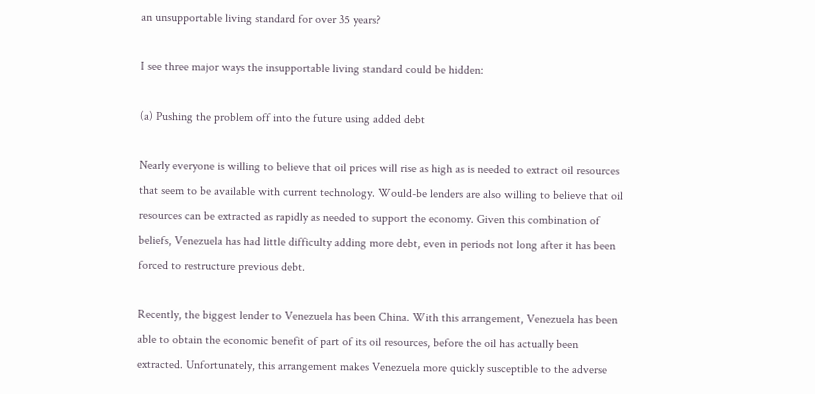an unsupportable living standard for over 35 years?

I see three major ways the insupportable living standard could be hidden:

(a) Pushing the problem off into the future using added debt

Nearly everyone is willing to believe that oil prices will rise as high as is needed to extract oil resources that seem to be available with current technology. Would-be lenders are also willing to believe that oil resources can be extracted as rapidly as needed to support the economy. Given this combination of beliefs, Venezuela has had little difficulty adding more debt, even in periods not long after it has been forced to restructure previous debt.

Recently, the biggest lender to Venezuela has been China. With this arrangement, Venezuela has been able to obtain the economic benefit of part of its oil resources, before the oil has actually been extracted. Unfortunately, this arrangement makes Venezuela more quickly susceptible to the adverse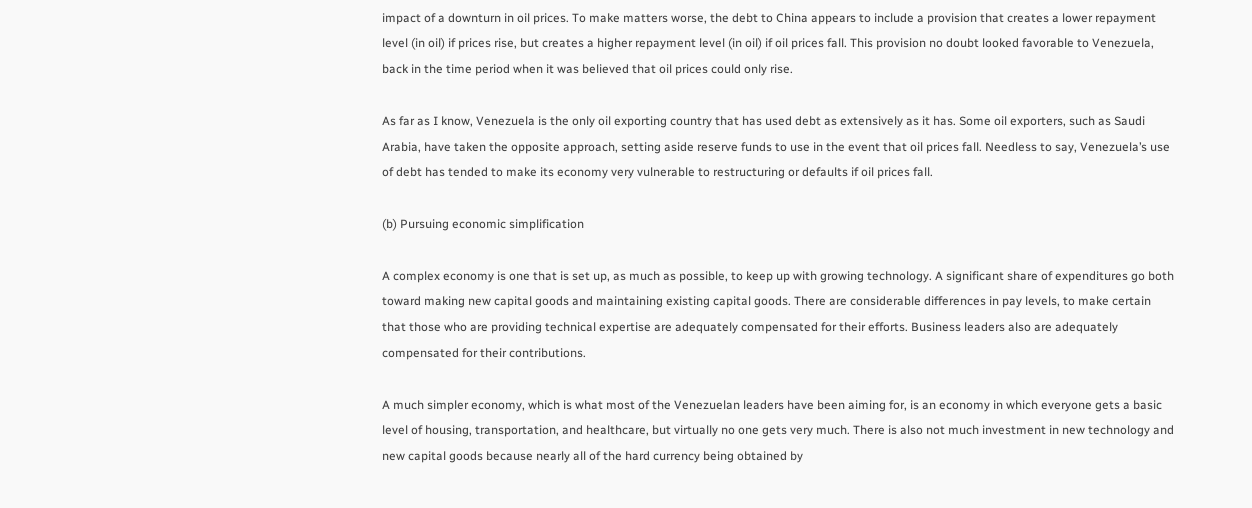impact of a downturn in oil prices. To make matters worse, the debt to China appears to include a provision that creates a lower repayment level (in oil) if prices rise, but creates a higher repayment level (in oil) if oil prices fall. This provision no doubt looked favorable to Venezuela, back in the time period when it was believed that oil prices could only rise.

As far as I know, Venezuela is the only oil exporting country that has used debt as extensively as it has. Some oil exporters, such as Saudi Arabia, have taken the opposite approach, setting aside reserve funds to use in the event that oil prices fall. Needless to say, Venezuela’s use of debt has tended to make its economy very vulnerable to restructuring or defaults if oil prices fall.

(b) Pursuing economic simplification

A complex economy is one that is set up, as much as possible, to keep up with growing technology. A significant share of expenditures go both toward making new capital goods and maintaining existing capital goods. There are considerable differences in pay levels, to make certain that those who are providing technical expertise are adequately compensated for their efforts. Business leaders also are adequately compensated for their contributions.

A much simpler economy, which is what most of the Venezuelan leaders have been aiming for, is an economy in which everyone gets a basic level of housing, transportation, and healthcare, but virtually no one gets very much. There is also not much investment in new technology and new capital goods because nearly all of the hard currency being obtained by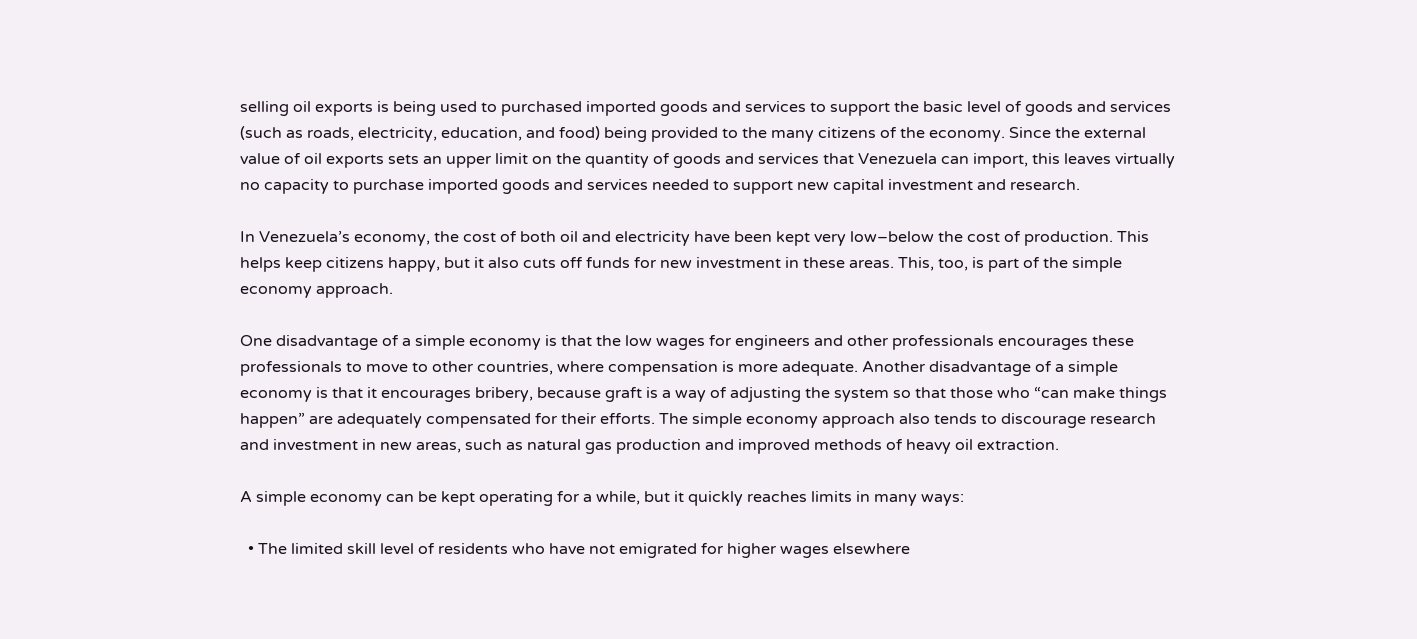selling oil exports is being used to purchased imported goods and services to support the basic level of goods and services (such as roads, electricity, education, and food) being provided to the many citizens of the economy. Since the external value of oil exports sets an upper limit on the quantity of goods and services that Venezuela can import, this leaves virtually no capacity to purchase imported goods and services needed to support new capital investment and research.

In Venezuela’s economy, the cost of both oil and electricity have been kept very low–below the cost of production. This helps keep citizens happy, but it also cuts off funds for new investment in these areas. This, too, is part of the simple economy approach.

One disadvantage of a simple economy is that the low wages for engineers and other professionals encourages these professionals to move to other countries, where compensation is more adequate. Another disadvantage of a simple economy is that it encourages bribery, because graft is a way of adjusting the system so that those who “can make things happen” are adequately compensated for their efforts. The simple economy approach also tends to discourage research and investment in new areas, such as natural gas production and improved methods of heavy oil extraction.

A simple economy can be kept operating for a while, but it quickly reaches limits in many ways:

  • The limited skill level of residents who have not emigrated for higher wages elsewhere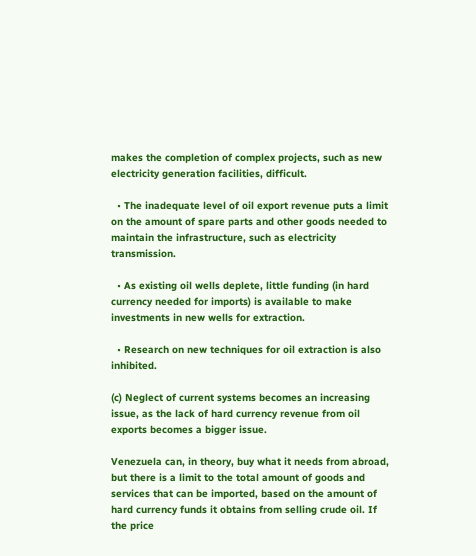makes the completion of complex projects, such as new electricity generation facilities, difficult.

  • The inadequate level of oil export revenue puts a limit on the amount of spare parts and other goods needed to maintain the infrastructure, such as electricity transmission.

  • As existing oil wells deplete, little funding (in hard currency needed for imports) is available to make investments in new wells for extraction.

  • Research on new techniques for oil extraction is also inhibited.

(c) Neglect of current systems becomes an increasing issue, as the lack of hard currency revenue from oil exports becomes a bigger issue.

Venezuela can, in theory, buy what it needs from abroad, but there is a limit to the total amount of goods and services that can be imported, based on the amount of hard currency funds it obtains from selling crude oil. If the price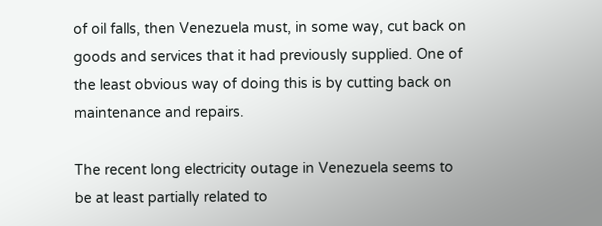of oil falls, then Venezuela must, in some way, cut back on goods and services that it had previously supplied. One of the least obvious way of doing this is by cutting back on maintenance and repairs.

The recent long electricity outage in Venezuela seems to be at least partially related to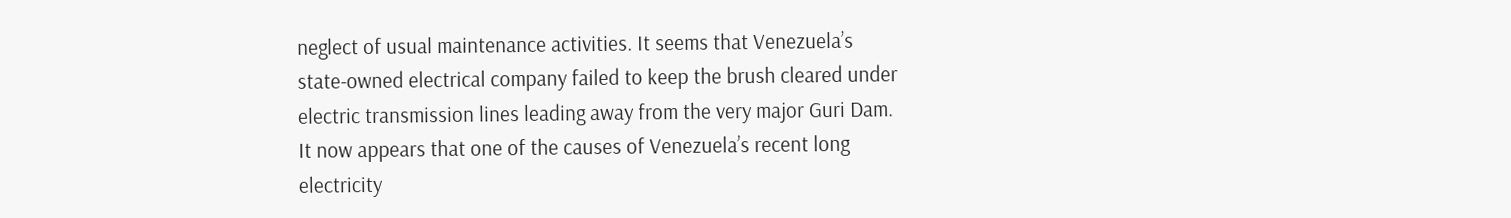neglect of usual maintenance activities. It seems that Venezuela’s state-owned electrical company failed to keep the brush cleared under electric transmission lines leading away from the very major Guri Dam. It now appears that one of the causes of Venezuela’s recent long electricity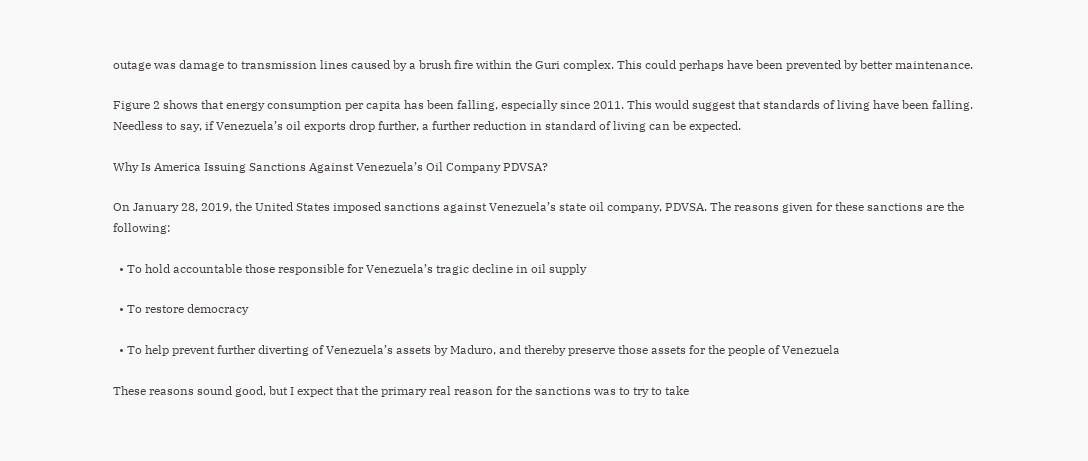outage was damage to transmission lines caused by a brush fire within the Guri complex. This could perhaps have been prevented by better maintenance.

Figure 2 shows that energy consumption per capita has been falling, especially since 2011. This would suggest that standards of living have been falling. Needless to say, if Venezuela’s oil exports drop further, a further reduction in standard of living can be expected.

Why Is America Issuing Sanctions Against Venezuela’s Oil Company PDVSA?

On January 28, 2019, the United States imposed sanctions against Venezuela’s state oil company, PDVSA. The reasons given for these sanctions are the following:

  • To hold accountable those responsible for Venezuela’s tragic decline in oil supply

  • To restore democracy

  • To help prevent further diverting of Venezuela’s assets by Maduro, and thereby preserve those assets for the people of Venezuela

These reasons sound good, but I expect that the primary real reason for the sanctions was to try to take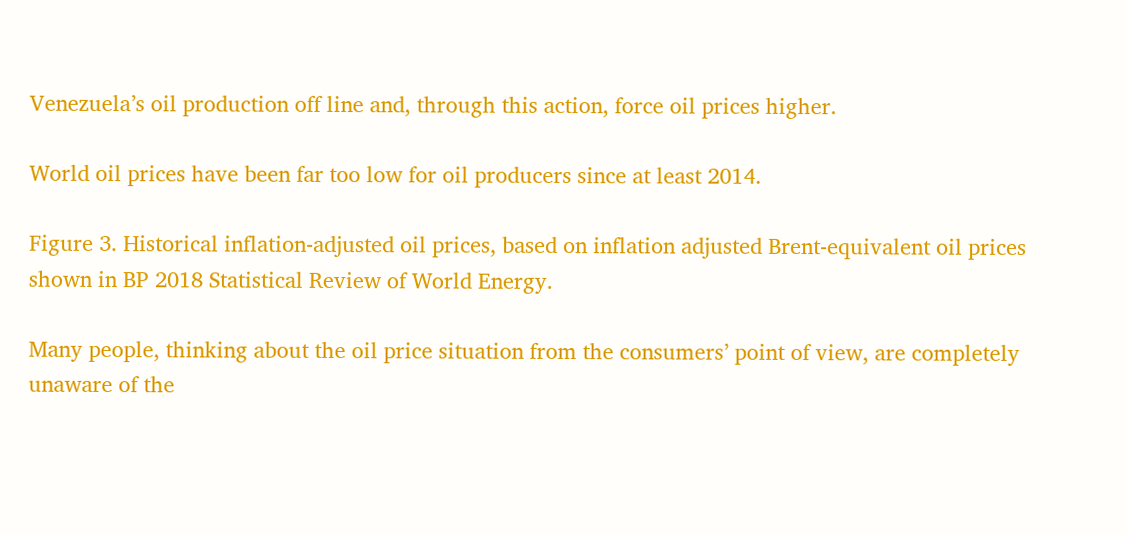Venezuela’s oil production off line and, through this action, force oil prices higher.

World oil prices have been far too low for oil producers since at least 2014.

Figure 3. Historical inflation-adjusted oil prices, based on inflation adjusted Brent-equivalent oil prices shown in BP 2018 Statistical Review of World Energy.

Many people, thinking about the oil price situation from the consumers’ point of view, are completely unaware of the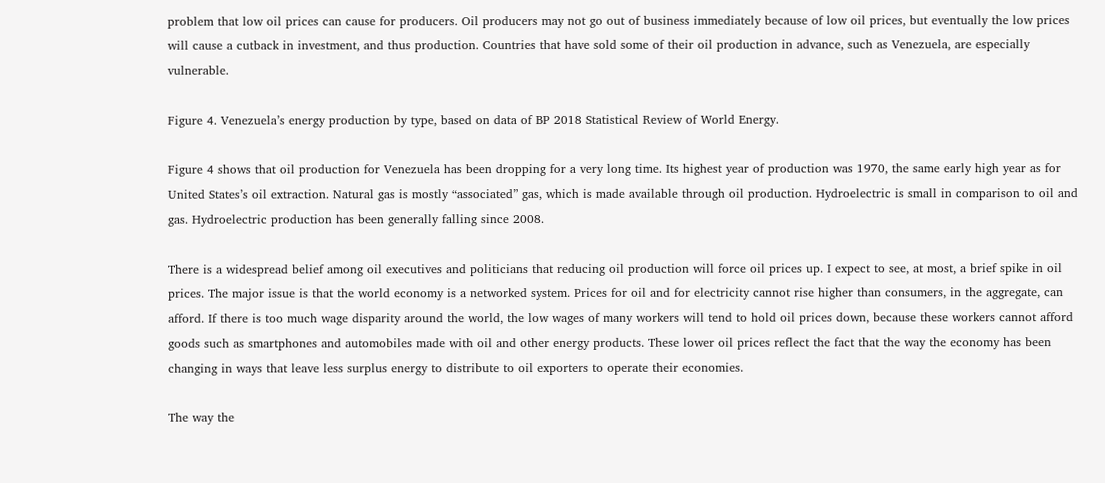problem that low oil prices can cause for producers. Oil producers may not go out of business immediately because of low oil prices, but eventually the low prices will cause a cutback in investment, and thus production. Countries that have sold some of their oil production in advance, such as Venezuela, are especially vulnerable.

Figure 4. Venezuela’s energy production by type, based on data of BP 2018 Statistical Review of World Energy.

Figure 4 shows that oil production for Venezuela has been dropping for a very long time. Its highest year of production was 1970, the same early high year as for United States’s oil extraction. Natural gas is mostly “associated” gas, which is made available through oil production. Hydroelectric is small in comparison to oil and gas. Hydroelectric production has been generally falling since 2008.

There is a widespread belief among oil executives and politicians that reducing oil production will force oil prices up. I expect to see, at most, a brief spike in oil prices. The major issue is that the world economy is a networked system. Prices for oil and for electricity cannot rise higher than consumers, in the aggregate, can afford. If there is too much wage disparity around the world, the low wages of many workers will tend to hold oil prices down, because these workers cannot afford goods such as smartphones and automobiles made with oil and other energy products. These lower oil prices reflect the fact that the way the economy has been changing in ways that leave less surplus energy to distribute to oil exporters to operate their economies.

The way the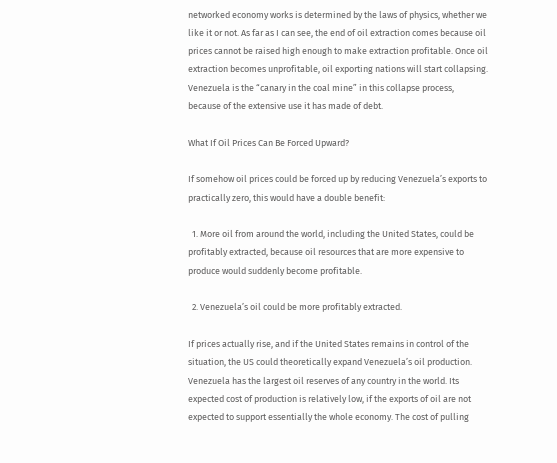networked economy works is determined by the laws of physics, whether we like it or not. As far as I can see, the end of oil extraction comes because oil prices cannot be raised high enough to make extraction profitable. Once oil extraction becomes unprofitable, oil exporting nations will start collapsing. Venezuela is the “canary in the coal mine” in this collapse process, because of the extensive use it has made of debt.

What If Oil Prices Can Be Forced Upward?

If somehow oil prices could be forced up by reducing Venezuela’s exports to practically zero, this would have a double benefit:

  1. More oil from around the world, including the United States, could be profitably extracted, because oil resources that are more expensive to produce would suddenly become profitable.

  2. Venezuela’s oil could be more profitably extracted.

If prices actually rise, and if the United States remains in control of the situation, the US could theoretically expand Venezuela’s oil production. Venezuela has the largest oil reserves of any country in the world. Its expected cost of production is relatively low, if the exports of oil are not expected to support essentially the whole economy. The cost of pulling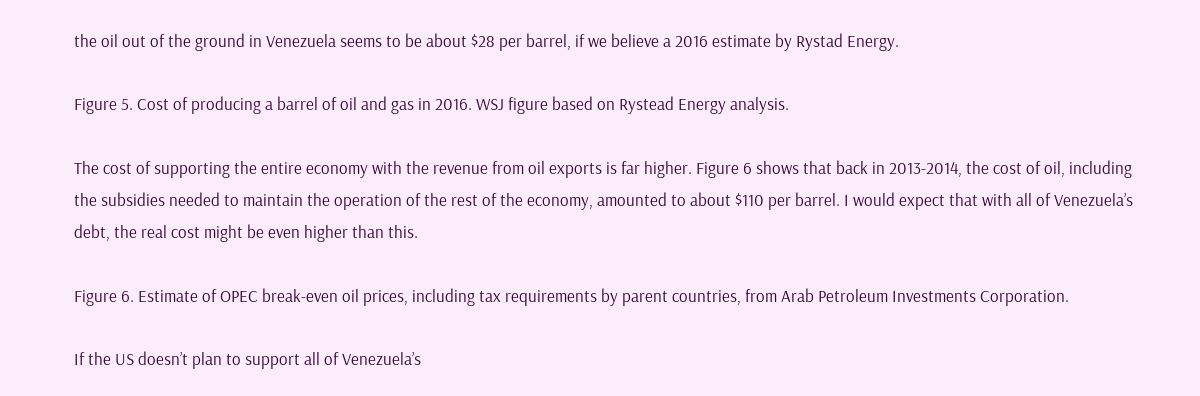the oil out of the ground in Venezuela seems to be about $28 per barrel, if we believe a 2016 estimate by Rystad Energy.

Figure 5. Cost of producing a barrel of oil and gas in 2016. WSJ figure based on Rystead Energy analysis.

The cost of supporting the entire economy with the revenue from oil exports is far higher. Figure 6 shows that back in 2013-2014, the cost of oil, including the subsidies needed to maintain the operation of the rest of the economy, amounted to about $110 per barrel. I would expect that with all of Venezuela’s debt, the real cost might be even higher than this.

Figure 6. Estimate of OPEC break-even oil prices, including tax requirements by parent countries, from Arab Petroleum Investments Corporation.

If the US doesn’t plan to support all of Venezuela’s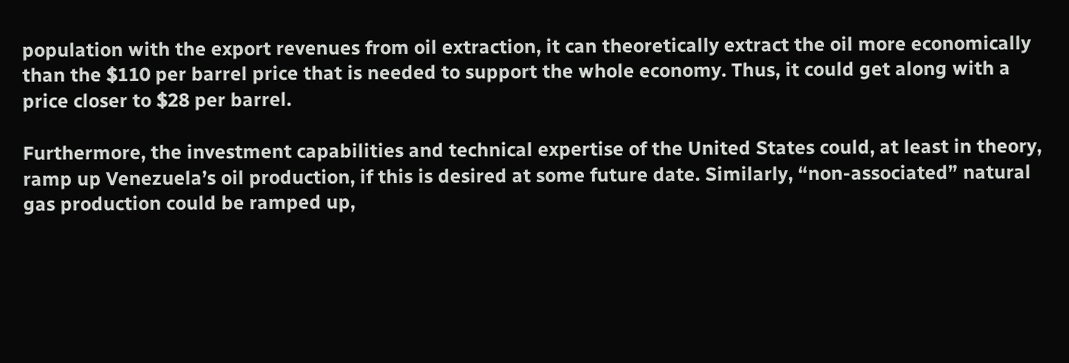population with the export revenues from oil extraction, it can theoretically extract the oil more economically than the $110 per barrel price that is needed to support the whole economy. Thus, it could get along with a price closer to $28 per barrel.

Furthermore, the investment capabilities and technical expertise of the United States could, at least in theory, ramp up Venezuela’s oil production, if this is desired at some future date. Similarly, “non-associated” natural gas production could be ramped up,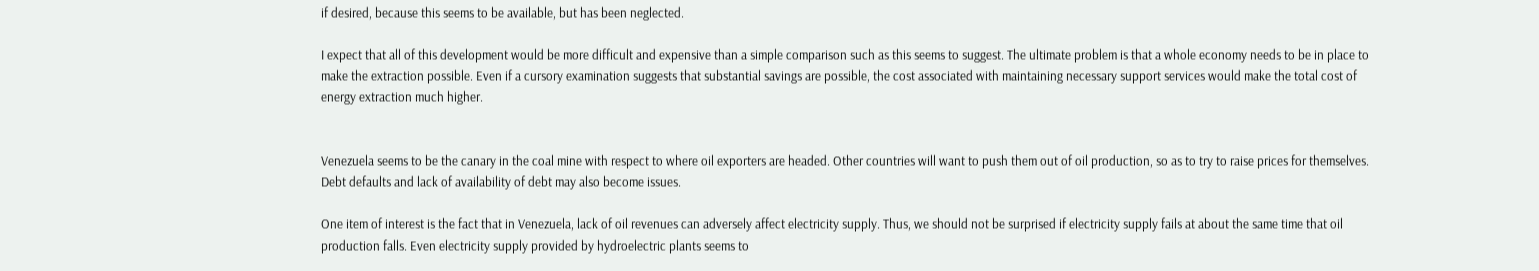if desired, because this seems to be available, but has been neglected.

I expect that all of this development would be more difficult and expensive than a simple comparison such as this seems to suggest. The ultimate problem is that a whole economy needs to be in place to make the extraction possible. Even if a cursory examination suggests that substantial savings are possible, the cost associated with maintaining necessary support services would make the total cost of energy extraction much higher.


Venezuela seems to be the canary in the coal mine with respect to where oil exporters are headed. Other countries will want to push them out of oil production, so as to try to raise prices for themselves. Debt defaults and lack of availability of debt may also become issues.

One item of interest is the fact that in Venezuela, lack of oil revenues can adversely affect electricity supply. Thus, we should not be surprised if electricity supply fails at about the same time that oil production falls. Even electricity supply provided by hydroelectric plants seems to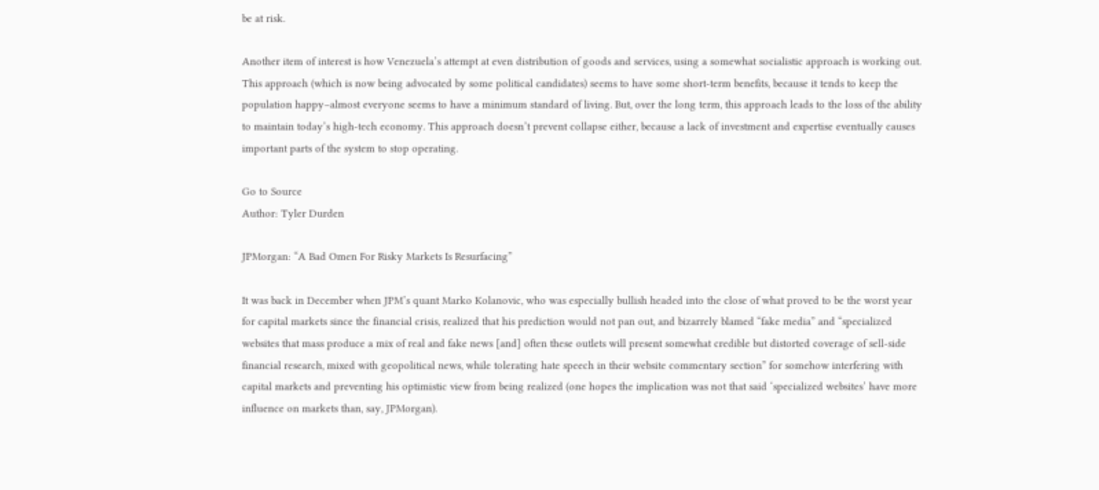be at risk.

Another item of interest is how Venezuela’s attempt at even distribution of goods and services, using a somewhat socialistic approach is working out. This approach (which is now being advocated by some political candidates) seems to have some short-term benefits, because it tends to keep the population happy–almost everyone seems to have a minimum standard of living. But, over the long term, this approach leads to the loss of the ability to maintain today’s high-tech economy. This approach doesn’t prevent collapse either, because a lack of investment and expertise eventually causes important parts of the system to stop operating.

Go to Source
Author: Tyler Durden

JPMorgan: “A Bad Omen For Risky Markets Is Resurfacing”

It was back in December when JPM’s quant Marko Kolanovic, who was especially bullish headed into the close of what proved to be the worst year for capital markets since the financial crisis, realized that his prediction would not pan out, and bizarrely blamed “fake media” and “specialized websites that mass produce a mix of real and fake news [and] often these outlets will present somewhat credible but distorted coverage of sell-side financial research, mixed with geopolitical news, while tolerating hate speech in their website commentary section” for somehow interfering with capital markets and preventing his optimistic view from being realized (one hopes the implication was not that said ‘specialized websites’ have more influence on markets than, say, JPMorgan).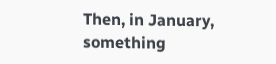Then, in January, something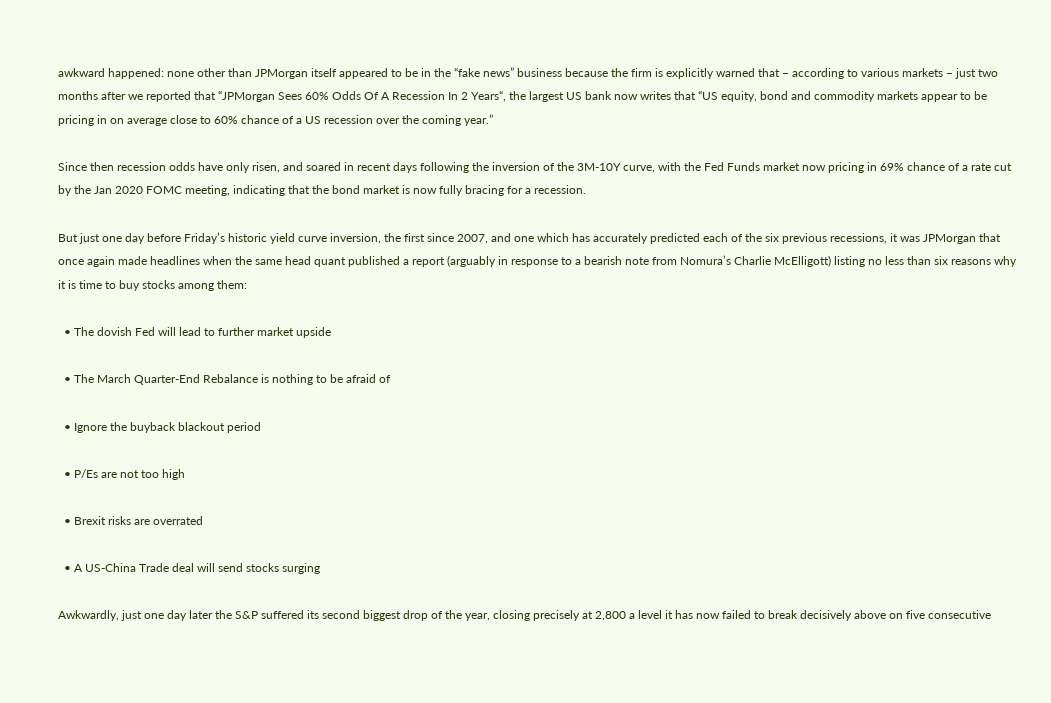awkward happened: none other than JPMorgan itself appeared to be in the “fake news” business because the firm is explicitly warned that – according to various markets – just two months after we reported that “JPMorgan Sees 60% Odds Of A Recession In 2 Years“, the largest US bank now writes that “US equity, bond and commodity markets appear to be pricing in on average close to 60% chance of a US recession over the coming year.”

Since then recession odds have only risen, and soared in recent days following the inversion of the 3M-10Y curve, with the Fed Funds market now pricing in 69% chance of a rate cut by the Jan 2020 FOMC meeting, indicating that the bond market is now fully bracing for a recession.

But just one day before Friday’s historic yield curve inversion, the first since 2007, and one which has accurately predicted each of the six previous recessions, it was JPMorgan that once again made headlines when the same head quant published a report (arguably in response to a bearish note from Nomura’s Charlie McElligott) listing no less than six reasons why it is time to buy stocks among them:

  • The dovish Fed will lead to further market upside

  • The March Quarter-End Rebalance is nothing to be afraid of

  • Ignore the buyback blackout period

  • P/Es are not too high

  • Brexit risks are overrated

  • A US-China Trade deal will send stocks surging

Awkwardly, just one day later the S&P suffered its second biggest drop of the year, closing precisely at 2,800 a level it has now failed to break decisively above on five consecutive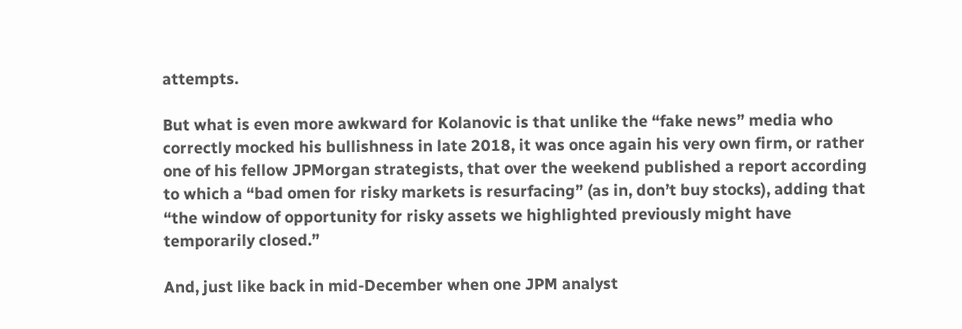attempts.

But what is even more awkward for Kolanovic is that unlike the “fake news” media who correctly mocked his bullishness in late 2018, it was once again his very own firm, or rather one of his fellow JPMorgan strategists, that over the weekend published a report according to which a “bad omen for risky markets is resurfacing” (as in, don’t buy stocks), adding that “the window of opportunity for risky assets we highlighted previously might have temporarily closed.”

And, just like back in mid-December when one JPM analyst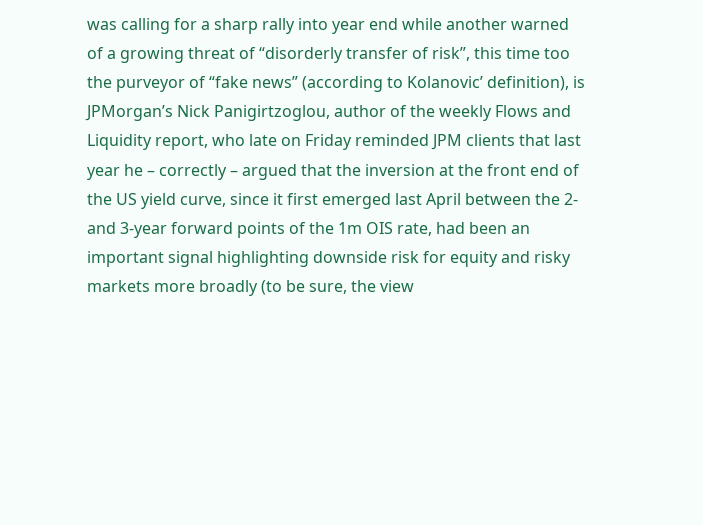was calling for a sharp rally into year end while another warned of a growing threat of “disorderly transfer of risk”, this time too the purveyor of “fake news” (according to Kolanovic’ definition), is JPMorgan’s Nick Panigirtzoglou, author of the weekly Flows and Liquidity report, who late on Friday reminded JPM clients that last year he – correctly – argued that the inversion at the front end of the US yield curve, since it first emerged last April between the 2- and 3-year forward points of the 1m OIS rate, had been an important signal highlighting downside risk for equity and risky markets more broadly (to be sure, the view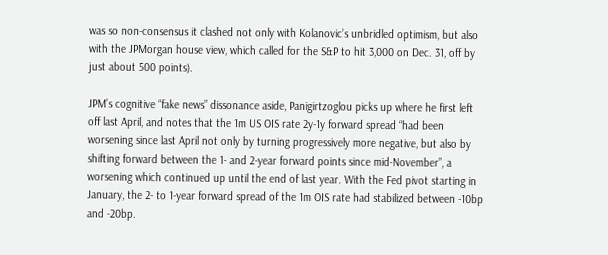was so non-consensus it clashed not only with Kolanovic’s unbridled optimism, but also with the JPMorgan house view, which called for the S&P to hit 3,000 on Dec. 31, off by just about 500 points).

JPM’s cognitive “fake news” dissonance aside, Panigirtzoglou picks up where he first left off last April, and notes that the 1m US OIS rate 2y-1y forward spread “had been worsening since last April not only by turning progressively more negative, but also by shifting forward between the 1- and 2-year forward points since mid-November”, a worsening which continued up until the end of last year. With the Fed pivot starting in January, the 2- to 1-year forward spread of the 1m OIS rate had stabilized between -10bp and -20bp.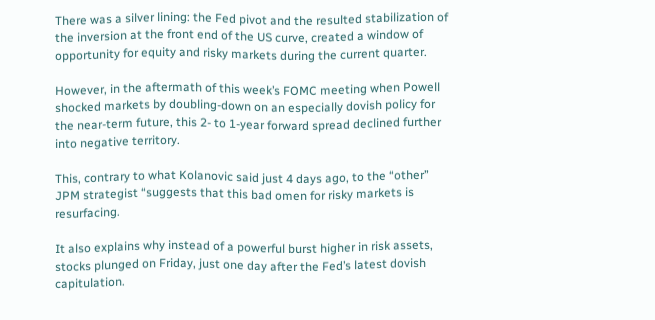There was a silver lining: the Fed pivot and the resulted stabilization of the inversion at the front end of the US curve, created a window of opportunity for equity and risky markets during the current quarter.

However, in the aftermath of this week’s FOMC meeting when Powell shocked markets by doubling-down on an especially dovish policy for the near-term future, this 2- to 1-year forward spread declined further into negative territory.

This, contrary to what Kolanovic said just 4 days ago, to the “other” JPM strategist “suggests that this bad omen for risky markets is resurfacing.

It also explains why instead of a powerful burst higher in risk assets, stocks plunged on Friday, just one day after the Fed’s latest dovish capitulation.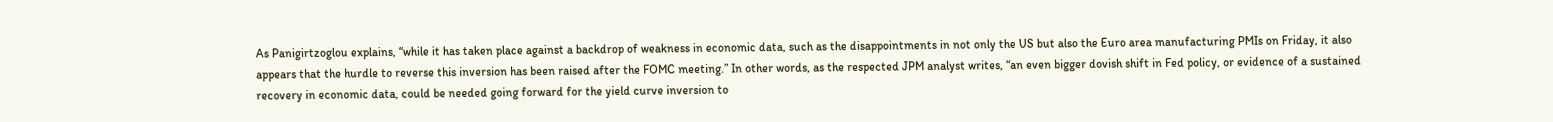As Panigirtzoglou explains, “while it has taken place against a backdrop of weakness in economic data, such as the disappointments in not only the US but also the Euro area manufacturing PMIs on Friday, it also appears that the hurdle to reverse this inversion has been raised after the FOMC meeting.” In other words, as the respected JPM analyst writes, “an even bigger dovish shift in Fed policy, or evidence of a sustained recovery in economic data, could be needed going forward for the yield curve inversion to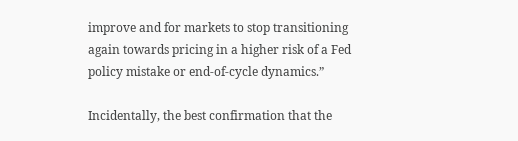improve and for markets to stop transitioning again towards pricing in a higher risk of a Fed policy mistake or end-of-cycle dynamics.”

Incidentally, the best confirmation that the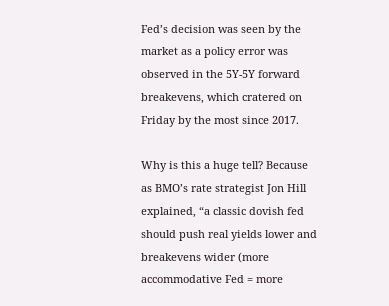Fed’s decision was seen by the market as a policy error was observed in the 5Y-5Y forward breakevens, which cratered on Friday by the most since 2017.

Why is this a huge tell? Because as BMO’s rate strategist Jon Hill explained, “a classic dovish fed should push real yields lower and breakevens wider (more accommodative Fed = more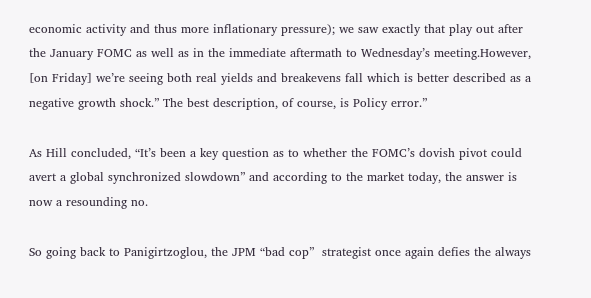economic activity and thus more inflationary pressure); we saw exactly that play out after the January FOMC as well as in the immediate aftermath to Wednesday’s meeting.However, [on Friday] we’re seeing both real yields and breakevens fall which is better described as a negative growth shock.” The best description, of course, is Policy error.”

As Hill concluded, “It’s been a key question as to whether the FOMC’s dovish pivot could avert a global synchronized slowdown” and according to the market today, the answer is now a resounding no.

So going back to Panigirtzoglou, the JPM “bad cop”  strategist once again defies the always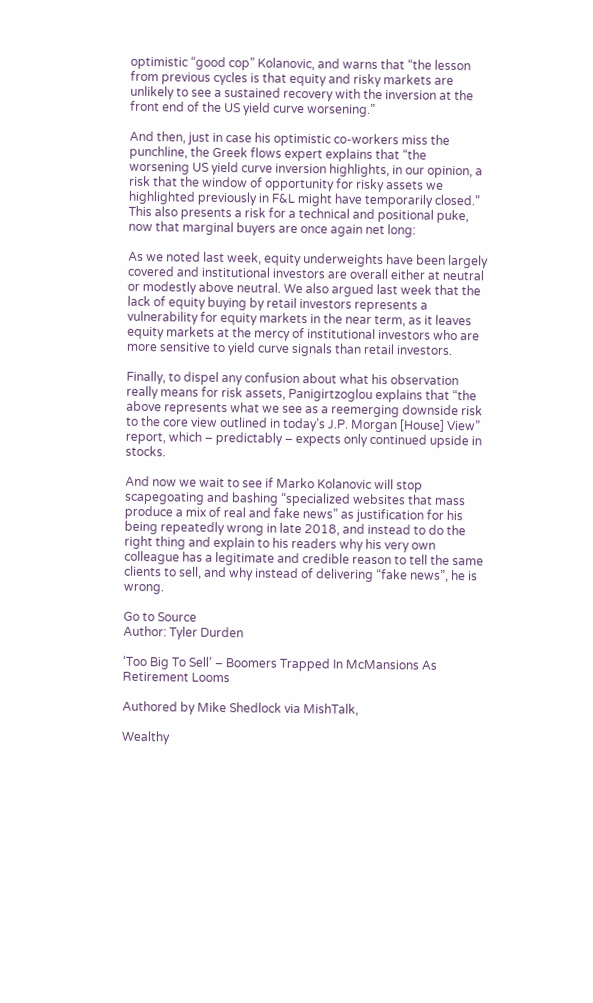optimistic “good cop” Kolanovic, and warns that “the lesson from previous cycles is that equity and risky markets are unlikely to see a sustained recovery with the inversion at the front end of the US yield curve worsening.”

And then, just in case his optimistic co-workers miss the punchline, the Greek flows expert explains that “the worsening US yield curve inversion highlights, in our opinion, a risk that the window of opportunity for risky assets we highlighted previously in F&L might have temporarily closed.” This also presents a risk for a technical and positional puke, now that marginal buyers are once again net long:

As we noted last week, equity underweights have been largely covered and institutional investors are overall either at neutral or modestly above neutral. We also argued last week that the lack of equity buying by retail investors represents a vulnerability for equity markets in the near term, as it leaves equity markets at the mercy of institutional investors who are more sensitive to yield curve signals than retail investors.

Finally, to dispel any confusion about what his observation really means for risk assets, Panigirtzoglou explains that “the above represents what we see as a reemerging downside risk to the core view outlined in today’s J.P. Morgan [House] View” report, which – predictably – expects only continued upside in stocks.

And now we wait to see if Marko Kolanovic will stop scapegoating and bashing “specialized websites that mass produce a mix of real and fake news” as justification for his being repeatedly wrong in late 2018, and instead to do the right thing and explain to his readers why his very own colleague has a legitimate and credible reason to tell the same clients to sell, and why instead of delivering “fake news”, he is wrong.

Go to Source
Author: Tyler Durden

‘Too Big To Sell’ – Boomers Trapped In McMansions As Retirement Looms

Authored by Mike Shedlock via MishTalk,

Wealthy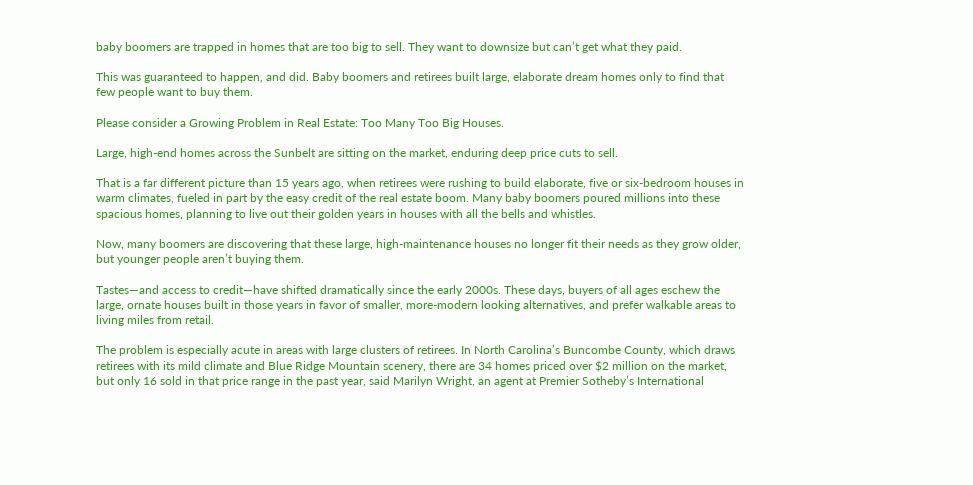baby boomers are trapped in homes that are too big to sell. They want to downsize but can’t get what they paid.

This was guaranteed to happen, and did. Baby boomers and retirees built large, elaborate dream homes only to find that few people want to buy them.

Please consider a Growing Problem in Real Estate: Too Many Too Big Houses.

Large, high-end homes across the Sunbelt are sitting on the market, enduring deep price cuts to sell.

That is a far different picture than 15 years ago, when retirees were rushing to build elaborate, five or six-bedroom houses in warm climates, fueled in part by the easy credit of the real estate boom. Many baby boomers poured millions into these spacious homes, planning to live out their golden years in houses with all the bells and whistles.

Now, many boomers are discovering that these large, high-maintenance houses no longer fit their needs as they grow older, but younger people aren’t buying them.

Tastes—and access to credit—have shifted dramatically since the early 2000s. These days, buyers of all ages eschew the large, ornate houses built in those years in favor of smaller, more-modern looking alternatives, and prefer walkable areas to living miles from retail.

The problem is especially acute in areas with large clusters of retirees. In North Carolina’s Buncombe County, which draws retirees with its mild climate and Blue Ridge Mountain scenery, there are 34 homes priced over $2 million on the market, but only 16 sold in that price range in the past year, said Marilyn Wright, an agent at Premier Sotheby’s International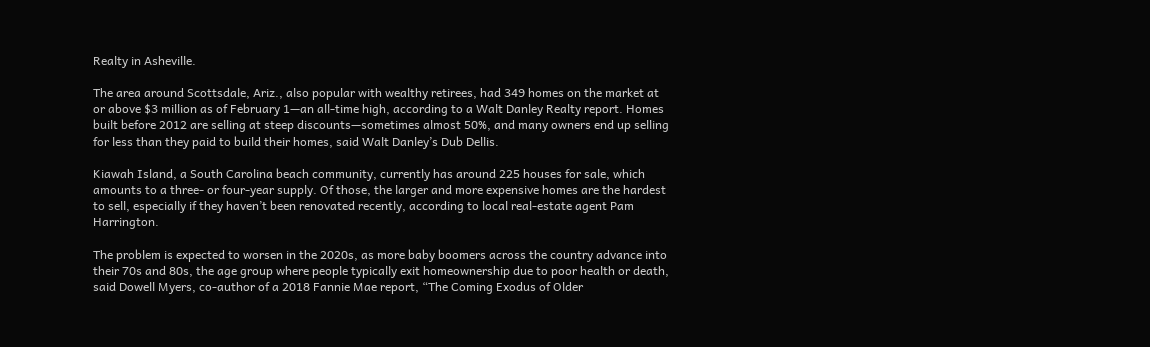Realty in Asheville.

The area around Scottsdale, Ariz., also popular with wealthy retirees, had 349 homes on the market at or above $3 million as of February 1—an all-time high, according to a Walt Danley Realty report. Homes built before 2012 are selling at steep discounts—sometimes almost 50%, and many owners end up selling for less than they paid to build their homes, said Walt Danley’s Dub Dellis.

Kiawah Island, a South Carolina beach community, currently has around 225 houses for sale, which amounts to a three- or four-year supply. Of those, the larger and more expensive homes are the hardest to sell, especially if they haven’t been renovated recently, according to local real-estate agent Pam Harrington.

The problem is expected to worsen in the 2020s, as more baby boomers across the country advance into their 70s and 80s, the age group where people typically exit homeownership due to poor health or death, said Dowell Myers, co-author of a 2018 Fannie Mae report, “The Coming Exodus of Older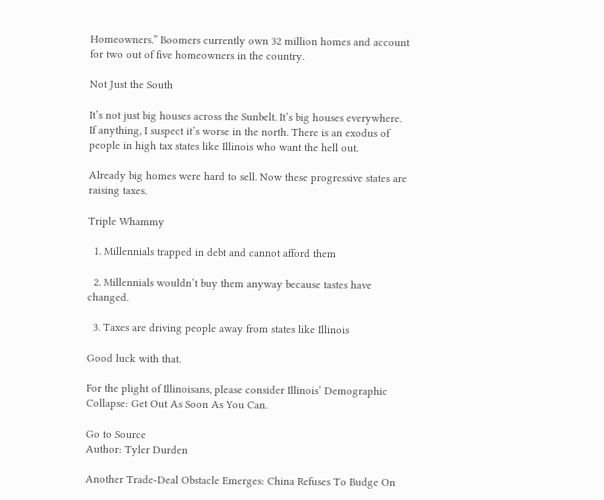Homeowners.” Boomers currently own 32 million homes and account for two out of five homeowners in the country.

Not Just the South

It’s not just big houses across the Sunbelt. It’s big houses everywhere. If anything, I suspect it’s worse in the north. There is an exodus of people in high tax states like Illinois who want the hell out.

Already big homes were hard to sell. Now these progressive states are raising taxes.

Triple Whammy

  1. Millennials trapped in debt and cannot afford them

  2. Millennials wouldn’t buy them anyway because tastes have changed.

  3. Taxes are driving people away from states like Illinois

Good luck with that.

For the plight of Illinoisans, please consider Illinois’ Demographic Collapse: Get Out As Soon As You Can.

Go to Source
Author: Tyler Durden

Another Trade-Deal Obstacle Emerges: China Refuses To Budge On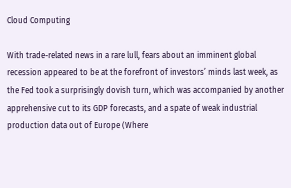Cloud Computing

With trade-related news in a rare lull, fears about an imminent global recession appeared to be at the forefront of investors’ minds last week, as the Fed took a surprisingly dovish turn, which was accompanied by another apprehensive cut to its GDP forecasts, and a spate of weak industrial production data out of Europe (Where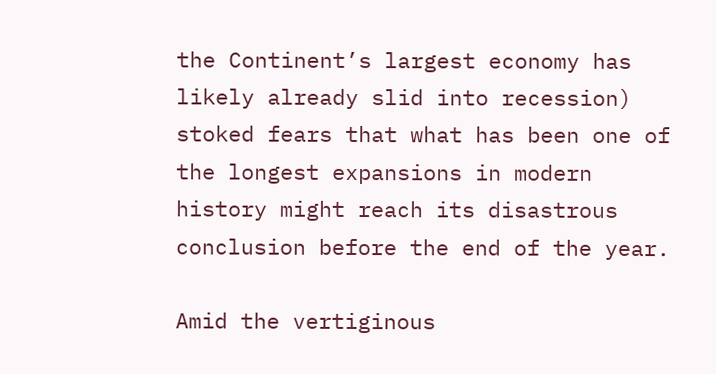the Continent’s largest economy has likely already slid into recession) stoked fears that what has been one of the longest expansions in modern history might reach its disastrous conclusion before the end of the year.

Amid the vertiginous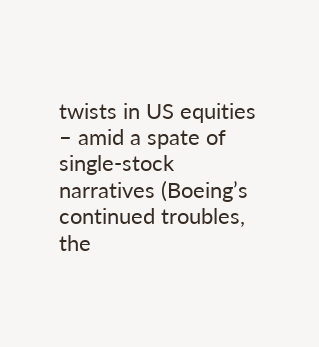twists in US equities – amid a spate of single-stock narratives (Boeing’s continued troubles, the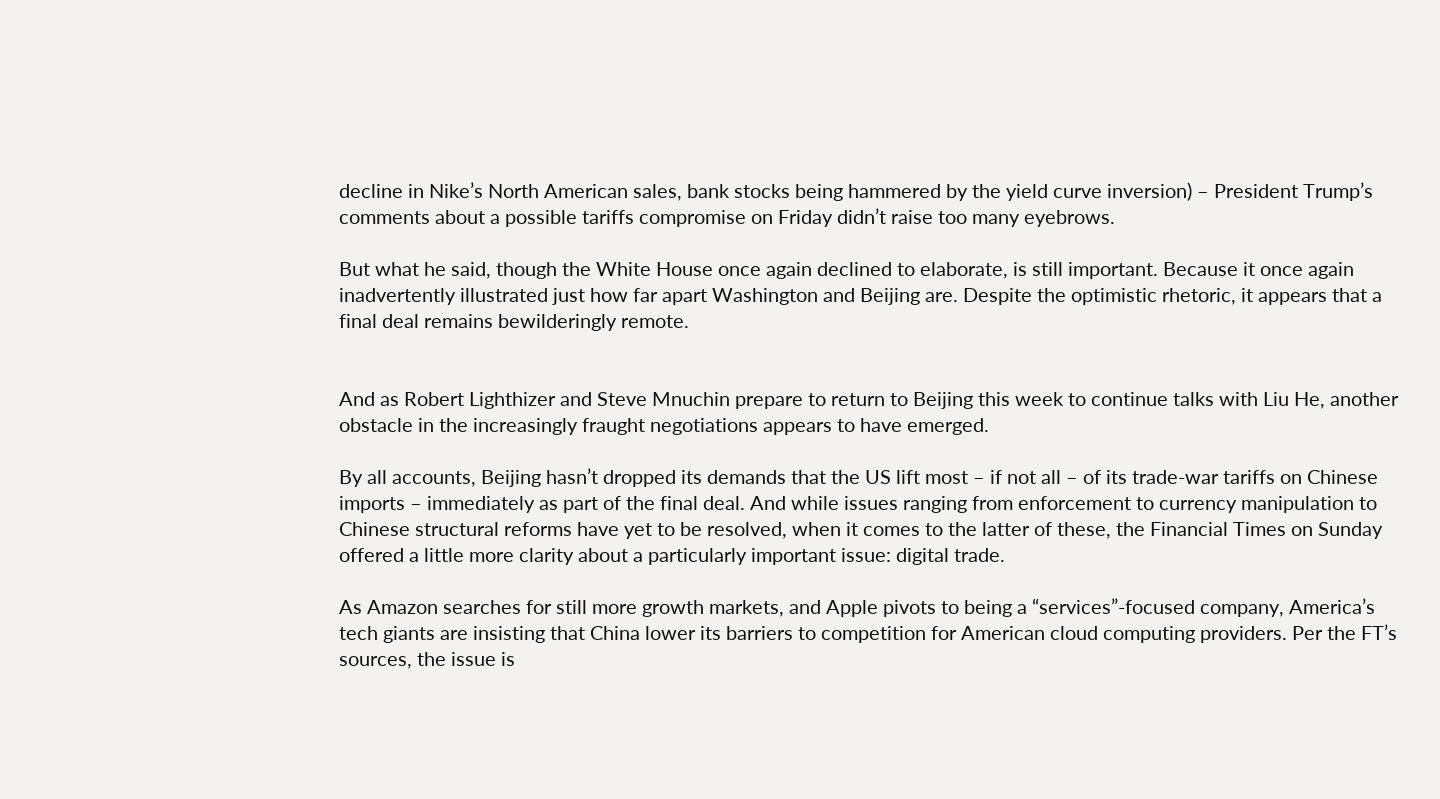decline in Nike’s North American sales, bank stocks being hammered by the yield curve inversion) – President Trump’s comments about a possible tariffs compromise on Friday didn’t raise too many eyebrows.

But what he said, though the White House once again declined to elaborate, is still important. Because it once again inadvertently illustrated just how far apart Washington and Beijing are. Despite the optimistic rhetoric, it appears that a final deal remains bewilderingly remote.


And as Robert Lighthizer and Steve Mnuchin prepare to return to Beijing this week to continue talks with Liu He, another obstacle in the increasingly fraught negotiations appears to have emerged.

By all accounts, Beijing hasn’t dropped its demands that the US lift most – if not all – of its trade-war tariffs on Chinese imports – immediately as part of the final deal. And while issues ranging from enforcement to currency manipulation to Chinese structural reforms have yet to be resolved, when it comes to the latter of these, the Financial Times on Sunday offered a little more clarity about a particularly important issue: digital trade.

As Amazon searches for still more growth markets, and Apple pivots to being a “services”-focused company, America’s tech giants are insisting that China lower its barriers to competition for American cloud computing providers. Per the FT’s sources, the issue is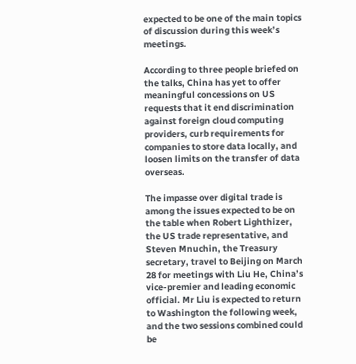expected to be one of the main topics of discussion during this week’s meetings.

According to three people briefed on the talks, China has yet to offer meaningful concessions on US requests that it end discrimination against foreign cloud computing providers, curb requirements for companies to store data locally, and loosen limits on the transfer of data overseas.

The impasse over digital trade is among the issues expected to be on the table when Robert Lighthizer, the US trade representative, and Steven Mnuchin, the Treasury secretary, travel to Beijing on March 28 for meetings with Liu He, China’s vice-premier and leading economic official. Mr Liu is expected to return to Washington the following week, and the two sessions combined could be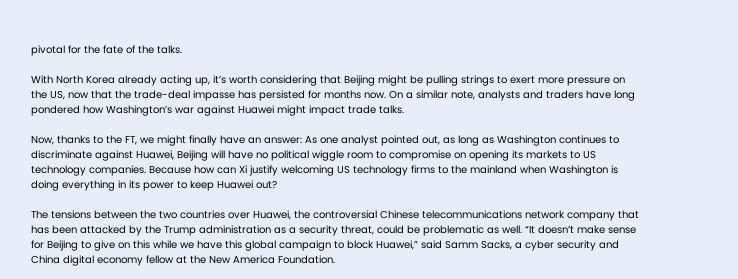pivotal for the fate of the talks.

With North Korea already acting up, it’s worth considering that Beijing might be pulling strings to exert more pressure on the US, now that the trade-deal impasse has persisted for months now. On a similar note, analysts and traders have long pondered how Washington’s war against Huawei might impact trade talks.

Now, thanks to the FT, we might finally have an answer: As one analyst pointed out, as long as Washington continues to discriminate against Huawei, Beijing will have no political wiggle room to compromise on opening its markets to US technology companies. Because how can Xi justify welcoming US technology firms to the mainland when Washington is doing everything in its power to keep Huawei out?

The tensions between the two countries over Huawei, the controversial Chinese telecommunications network company that has been attacked by the Trump administration as a security threat, could be problematic as well. “It doesn’t make sense for Beijing to give on this while we have this global campaign to block Huawei,” said Samm Sacks, a cyber security and China digital economy fellow at the New America Foundation.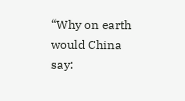“Why on earth would China say: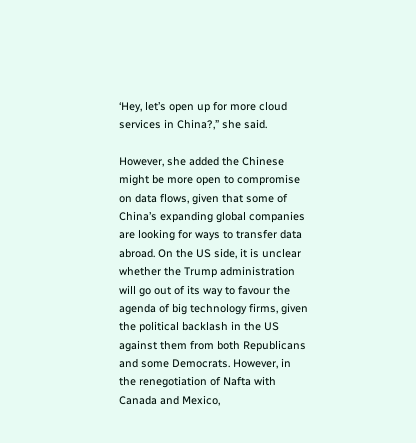‘Hey, let’s open up for more cloud services in China?,” she said.

However, she added the Chinese might be more open to compromise on data flows, given that some of China’s expanding global companies are looking for ways to transfer data abroad. On the US side, it is unclear whether the Trump administration will go out of its way to favour the agenda of big technology firms, given the political backlash in the US against them from both Republicans and some Democrats. However, in the renegotiation of Nafta with Canada and Mexico,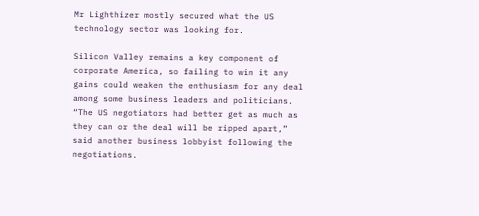Mr Lighthizer mostly secured what the US technology sector was looking for.

Silicon Valley remains a key component of corporate America, so failing to win it any gains could weaken the enthusiasm for any deal among some business leaders and politicians. “The US negotiators had better get as much as they can or the deal will be ripped apart,” said another business lobbyist following the negotiations.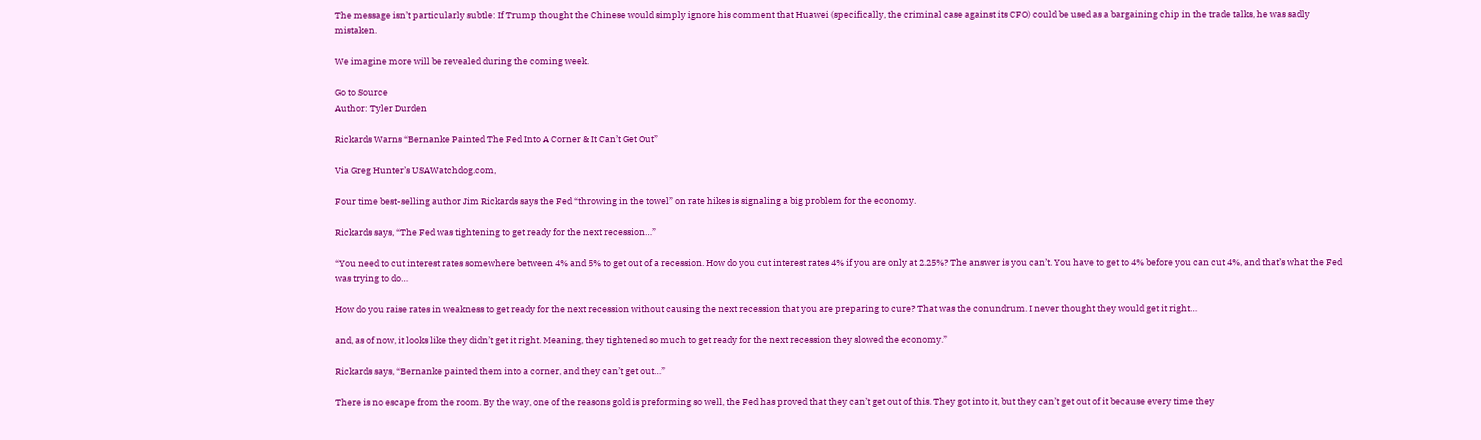The message isn’t particularly subtle: If Trump thought the Chinese would simply ignore his comment that Huawei (specifically, the criminal case against its CFO) could be used as a bargaining chip in the trade talks, he was sadly mistaken.

We imagine more will be revealed during the coming week.

Go to Source
Author: Tyler Durden

Rickards Warns “Bernanke Painted The Fed Into A Corner & It Can’t Get Out”

Via Greg Hunter’s USAWatchdog.com,

Four time best-selling author Jim Rickards says the Fed “throwing in the towel” on rate hikes is signaling a big problem for the economy.

Rickards says, “The Fed was tightening to get ready for the next recession…”

“You need to cut interest rates somewhere between 4% and 5% to get out of a recession. How do you cut interest rates 4% if you are only at 2.25%? The answer is you can’t. You have to get to 4% before you can cut 4%, and that’s what the Fed was trying to do…

How do you raise rates in weakness to get ready for the next recession without causing the next recession that you are preparing to cure? That was the conundrum. I never thought they would get it right…

and, as of now, it looks like they didn’t get it right. Meaning, they tightened so much to get ready for the next recession they slowed the economy.”

Rickards says, “Bernanke painted them into a corner, and they can’t get out…”

There is no escape from the room. By the way, one of the reasons gold is preforming so well, the Fed has proved that they can’t get out of this. They got into it, but they can’t get out of it because every time they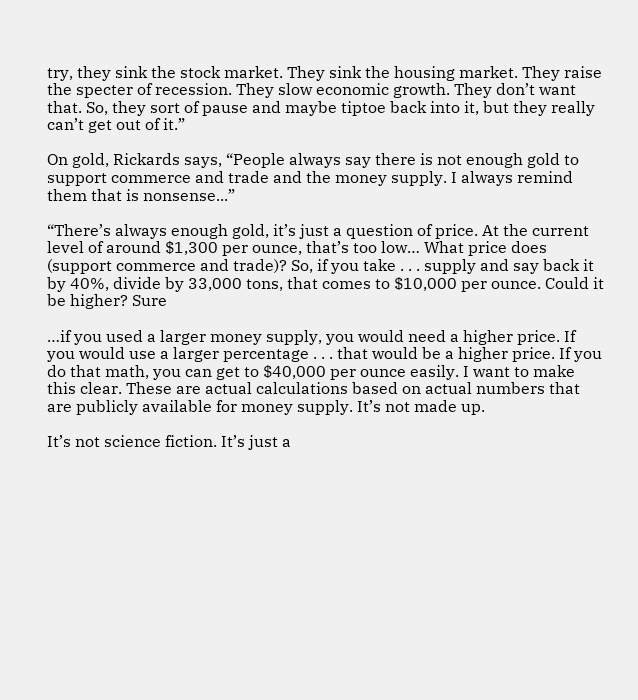try, they sink the stock market. They sink the housing market. They raise the specter of recession. They slow economic growth. They don’t want that. So, they sort of pause and maybe tiptoe back into it, but they really can’t get out of it.”

On gold, Rickards says, “People always say there is not enough gold to support commerce and trade and the money supply. I always remind them that is nonsense...”

“There’s always enough gold, it’s just a question of price. At the current level of around $1,300 per ounce, that’s too low… What price does (support commerce and trade)? So, if you take . . . supply and say back it by 40%, divide by 33,000 tons, that comes to $10,000 per ounce. Could it be higher? Sure

…if you used a larger money supply, you would need a higher price. If you would use a larger percentage . . . that would be a higher price. If you do that math, you can get to $40,000 per ounce easily. I want to make this clear. These are actual calculations based on actual numbers that are publicly available for money supply. It’s not made up.

It’s not science fiction. It’s just a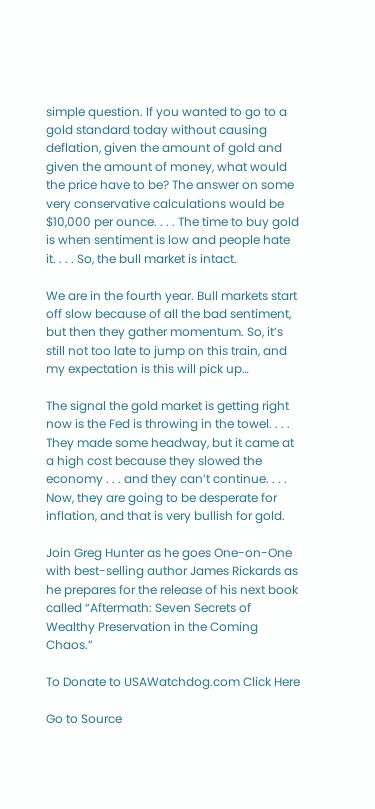simple question. If you wanted to go to a gold standard today without causing deflation, given the amount of gold and given the amount of money, what would the price have to be? The answer on some very conservative calculations would be $10,000 per ounce. . . . The time to buy gold is when sentiment is low and people hate it. . . . So, the bull market is intact.

We are in the fourth year. Bull markets start off slow because of all the bad sentiment, but then they gather momentum. So, it’s still not too late to jump on this train, and my expectation is this will pick up…

The signal the gold market is getting right now is the Fed is throwing in the towel. . . . They made some headway, but it came at a high cost because they slowed the economy . . . and they can’t continue. . . . Now, they are going to be desperate for inflation, and that is very bullish for gold.

Join Greg Hunter as he goes One-on-One with best-selling author James Rickards as he prepares for the release of his next book called “Aftermath: Seven Secrets of Wealthy Preservation in the Coming Chaos.”

To Donate to USAWatchdog.com Click Here

Go to Source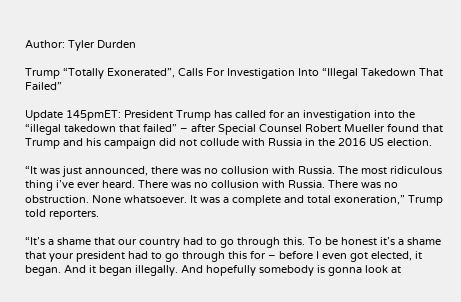Author: Tyler Durden

Trump “Totally Exonerated”, Calls For Investigation Into “Illegal Takedown That Failed”

Update 145pmET: President Trump has called for an investigation into the “illegal takedown that failed” – after Special Counsel Robert Mueller found that Trump and his campaign did not collude with Russia in the 2016 US election.

“It was just announced, there was no collusion with Russia. The most ridiculous thing i’ve ever heard. There was no collusion with Russia. There was no obstruction. None whatsoever. It was a complete and total exoneration,” Trump told reporters.

“It’s a shame that our country had to go through this. To be honest it’s a shame that your president had to go through this for – before I even got elected, it began. And it began illegally. And hopefully somebody is gonna look at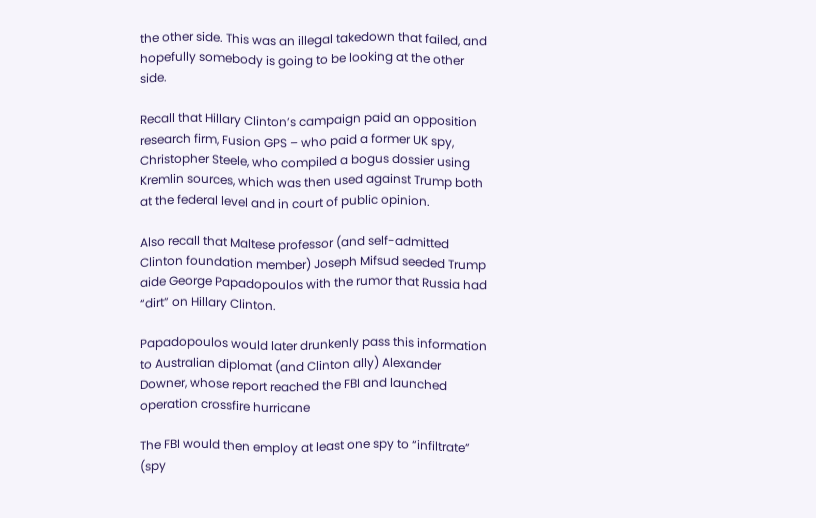the other side. This was an illegal takedown that failed, and hopefully somebody is going to be looking at the other side.

Recall that Hillary Clinton’s campaign paid an opposition research firm, Fusion GPS – who paid a former UK spy, Christopher Steele, who compiled a bogus dossier using Kremlin sources, which was then used against Trump both at the federal level and in court of public opinion.

Also recall that Maltese professor (and self-admitted Clinton foundation member) Joseph Mifsud seeded Trump aide George Papadopoulos with the rumor that Russia had “dirt” on Hillary Clinton.

Papadopoulos would later drunkenly pass this information to Australian diplomat (and Clinton ally) Alexander Downer, whose report reached the FBI and launched operation crossfire hurricane

The FBI would then employ at least one spy to “infiltrate” (spy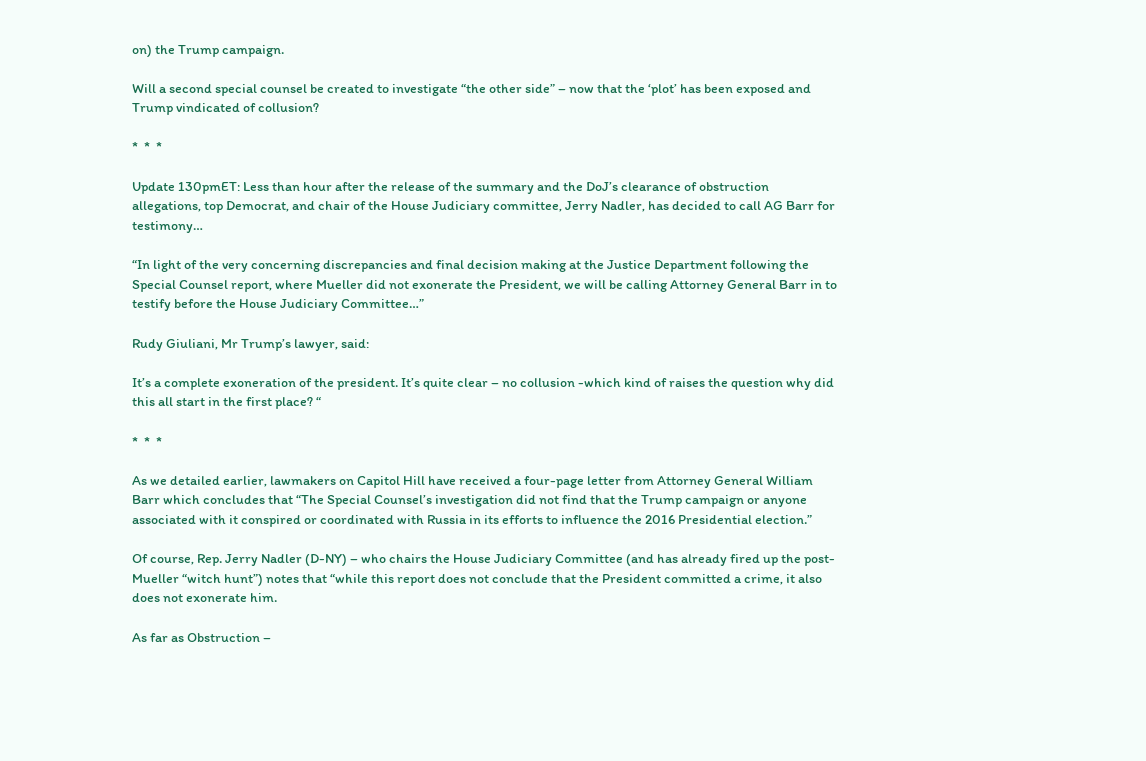on) the Trump campaign.

Will a second special counsel be created to investigate “the other side” – now that the ‘plot’ has been exposed and Trump vindicated of collusion?

*  *  *

Update 130pmET: Less than hour after the release of the summary and the DoJ’s clearance of obstruction allegations, top Democrat, and chair of the House Judiciary committee, Jerry Nadler, has decided to call AG Barr for testimony…

“In light of the very concerning discrepancies and final decision making at the Justice Department following the Special Counsel report, where Mueller did not exonerate the President, we will be calling Attorney General Barr in to testify before the House Judiciary Committee…”

Rudy Giuliani, Mr Trump’s lawyer, said:

It’s a complete exoneration of the president. It’s quite clear – no collusion -which kind of raises the question why did this all start in the first place? “

*  *  *

As we detailed earlier, lawmakers on Capitol Hill have received a four-page letter from Attorney General William Barr which concludes that “The Special Counsel’s investigation did not find that the Trump campaign or anyone associated with it conspired or coordinated with Russia in its efforts to influence the 2016 Presidential election.”

Of course, Rep. Jerry Nadler (D-NY) – who chairs the House Judiciary Committee (and has already fired up the post-Mueller “witch hunt”) notes that “while this report does not conclude that the President committed a crime, it also does not exonerate him.

As far as Obstruction –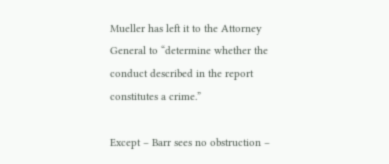Mueller has left it to the Attorney General to “determine whether the conduct described in the report constitutes a crime.”

Except – Barr sees no obstruction –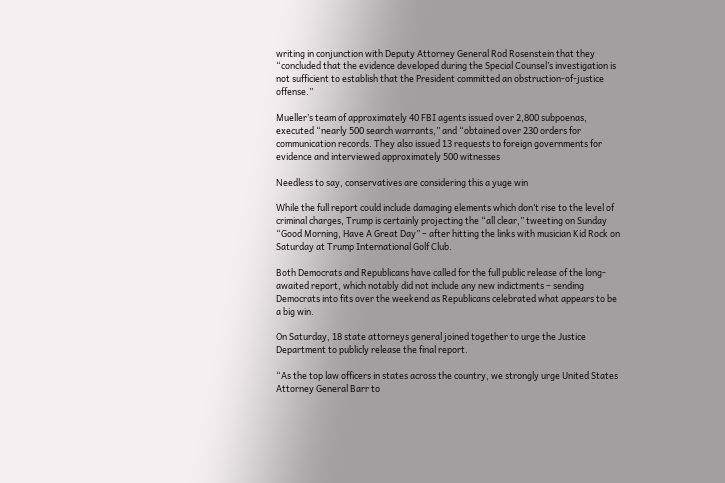writing in conjunction with Deputy Attorney General Rod Rosenstein that they “concluded that the evidence developed during the Special Counsel’s investigation is not sufficient to establish that the President committed an obstruction-of-justice offense.”

Mueller’s team of approximately 40 FBI agents issued over 2,800 subpoenas, executed “nearly 500 search warrants,” and “obtained over 230 orders for communication records. They also issued 13 requests to foreign governments for evidence and interviewed approximately 500 witnesses

Needless to say, conservatives are considering this a yuge win

While the full report could include damaging elements which don’t rise to the level of criminal charges, Trump is certainly projecting the “all clear,” tweeting on Sunday “Good Morning, Have A Great Day” – after hitting the links with musician Kid Rock on Saturday at Trump International Golf Club.

Both Democrats and Republicans have called for the full public release of the long-awaited report, which notably did not include any new indictments – sending Democrats into fits over the weekend as Republicans celebrated what appears to be a big win.

On Saturday, 18 state attorneys general joined together to urge the Justice Department to publicly release the final report.

“As the top law officers in states across the country, we strongly urge United States Attorney General Barr to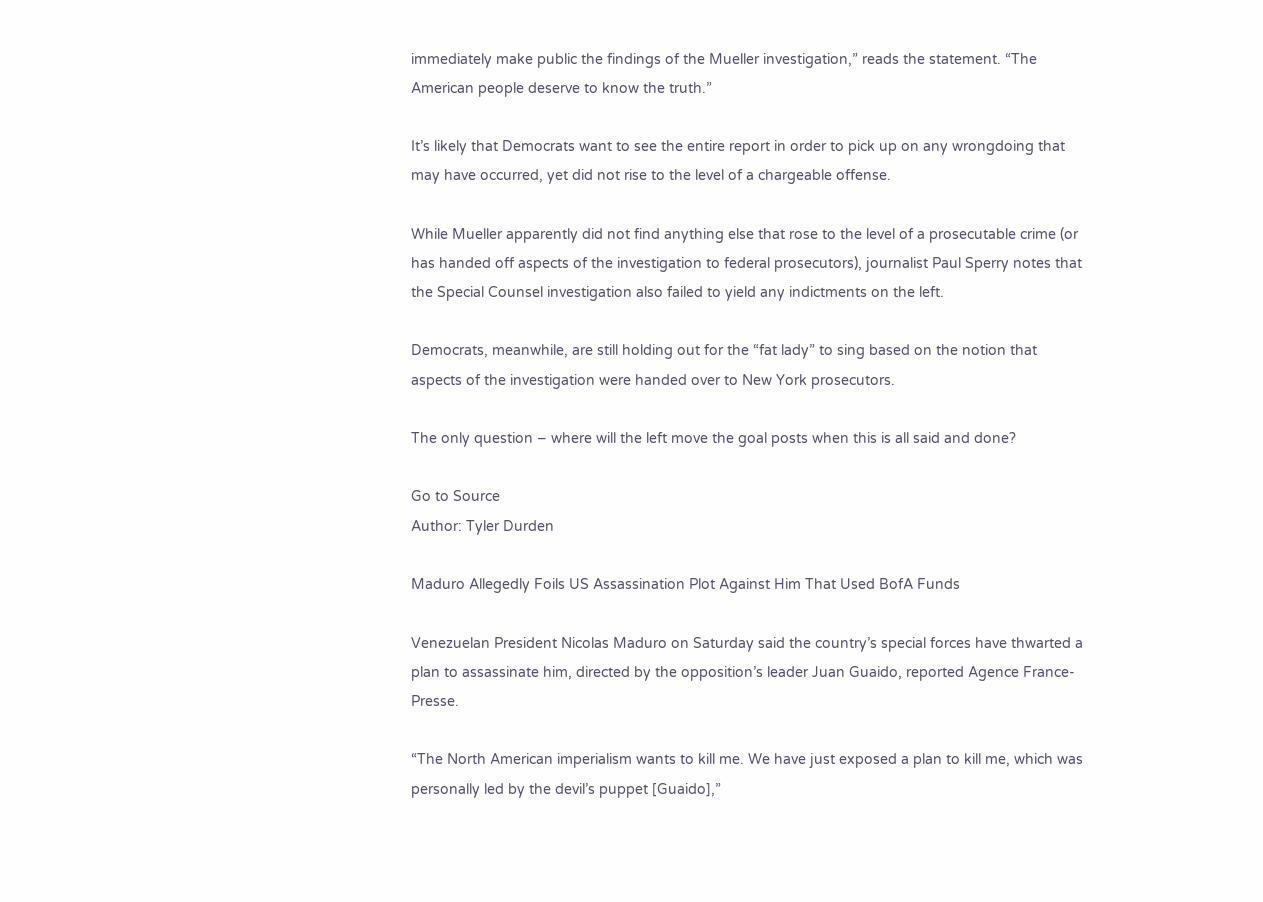immediately make public the findings of the Mueller investigation,” reads the statement. “The American people deserve to know the truth.”

It’s likely that Democrats want to see the entire report in order to pick up on any wrongdoing that may have occurred, yet did not rise to the level of a chargeable offense.

While Mueller apparently did not find anything else that rose to the level of a prosecutable crime (or has handed off aspects of the investigation to federal prosecutors), journalist Paul Sperry notes that the Special Counsel investigation also failed to yield any indictments on the left.

Democrats, meanwhile, are still holding out for the “fat lady” to sing based on the notion that aspects of the investigation were handed over to New York prosecutors.

The only question – where will the left move the goal posts when this is all said and done?

Go to Source
Author: Tyler Durden

Maduro Allegedly Foils US Assassination Plot Against Him That Used BofA Funds

Venezuelan President Nicolas Maduro on Saturday said the country’s special forces have thwarted a plan to assassinate him, directed by the opposition’s leader Juan Guaido, reported Agence France-Presse.

“The North American imperialism wants to kill me. We have just exposed a plan to kill me, which was personally led by the devil’s puppet [Guaido],”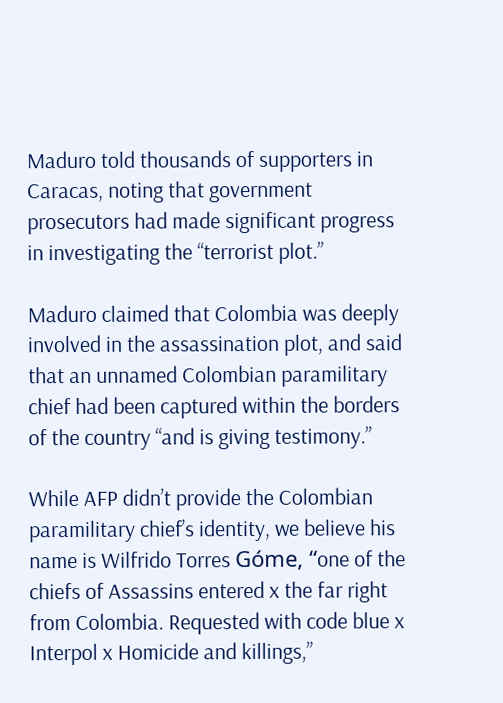Maduro told thousands of supporters in Caracas, noting that government prosecutors had made significant progress in investigating the “terrorist plot.”

Maduro claimed that Colombia was deeply involved in the assassination plot, and said that an unnamed Colombian paramilitary chief had been captured within the borders of the country “and is giving testimony.”

While AFP didn’t provide the Colombian paramilitary chief’s identity, we believe his name is Wilfrido Torres Góme, “one of the chiefs of Assassins entered x the far right from Colombia. Requested with code blue x Interpol x Homicide and killings,”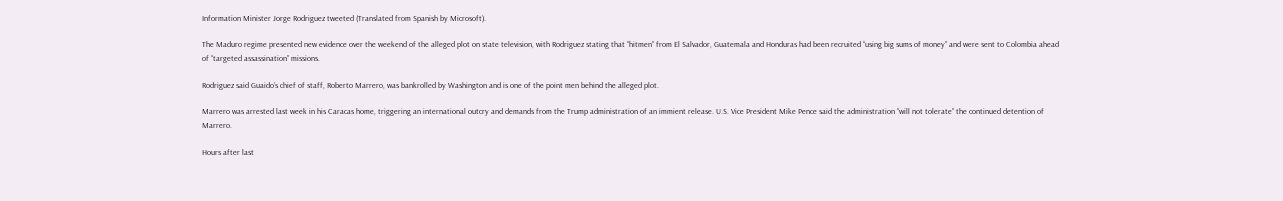Information Minister Jorge Rodriguez tweeted (Translated from Spanish by Microsoft).

The Maduro regime presented new evidence over the weekend of the alleged plot on state television, with Rodriguez stating that “hitmen” from El Salvador, Guatemala and Honduras had been recruited “using big sums of money” and were sent to Colombia ahead of “targeted assassination” missions.

Rodriguez said Guaido’s chief of staff, Roberto Marrero, was bankrolled by Washington and is one of the point men behind the alleged plot.

Marrero was arrested last week in his Caracas home, triggering an international outcry and demands from the Trump administration of an immient release. U.S. Vice President Mike Pence said the administration “will not tolerate” the continued detention of Marrero.

Hours after last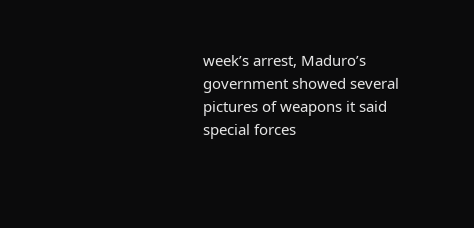week’s arrest, Maduro’s government showed several pictures of weapons it said special forces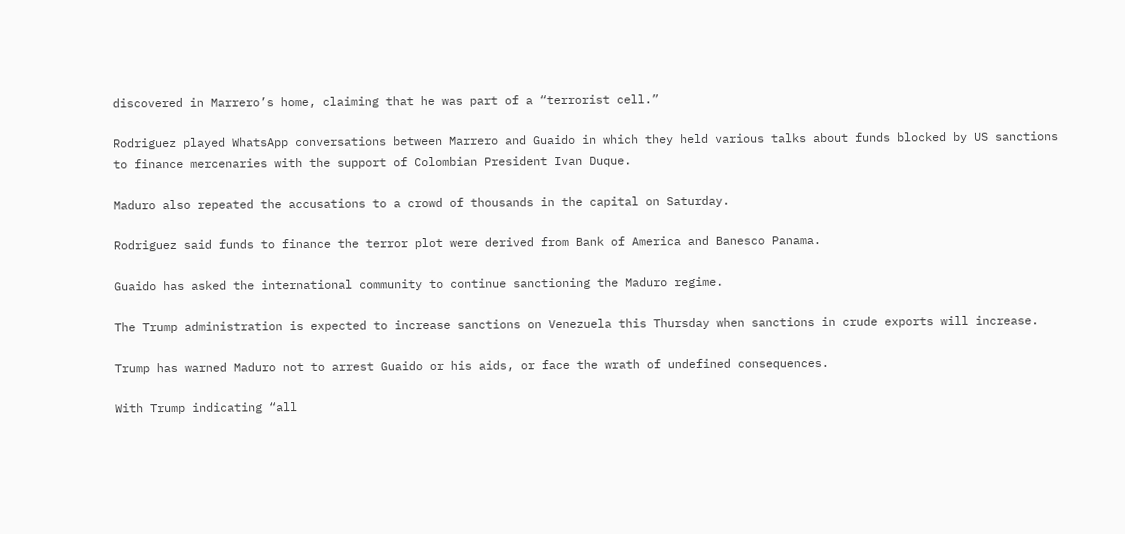discovered in Marrero’s home, claiming that he was part of a “terrorist cell.”

Rodriguez played WhatsApp conversations between Marrero and Guaido in which they held various talks about funds blocked by US sanctions to finance mercenaries with the support of Colombian President Ivan Duque.

Maduro also repeated the accusations to a crowd of thousands in the capital on Saturday.

Rodriguez said funds to finance the terror plot were derived from Bank of America and Banesco Panama.

Guaido has asked the international community to continue sanctioning the Maduro regime.

The Trump administration is expected to increase sanctions on Venezuela this Thursday when sanctions in crude exports will increase.

Trump has warned Maduro not to arrest Guaido or his aids, or face the wrath of undefined consequences.

With Trump indicating “all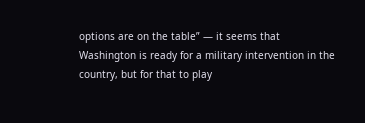options are on the table” — it seems that Washington is ready for a military intervention in the country, but for that to play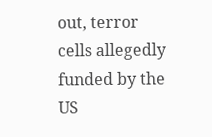out, terror cells allegedly funded by the US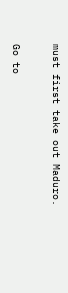must first take out Maduro.

Go to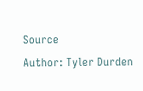Source
Author: Tyler Durden